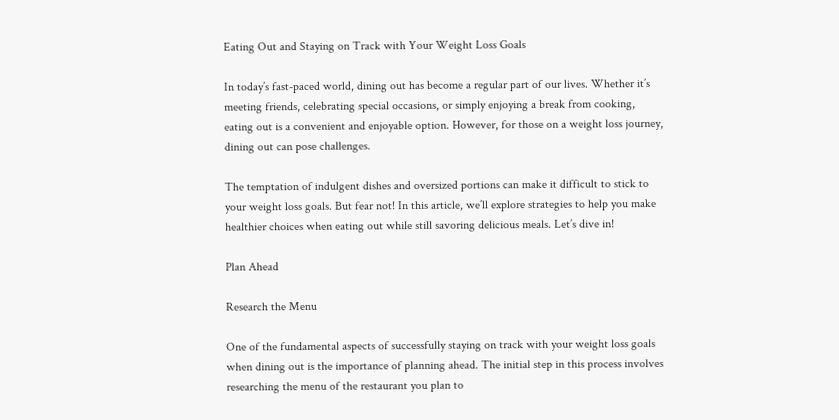Eating Out and Staying on Track with Your Weight Loss Goals

In today’s fast-paced world, dining out has become a regular part of our lives. Whether it’s meeting friends, celebrating special occasions, or simply enjoying a break from cooking, eating out is a convenient and enjoyable option. However, for those on a weight loss journey, dining out can pose challenges.

The temptation of indulgent dishes and oversized portions can make it difficult to stick to your weight loss goals. But fear not! In this article, we’ll explore strategies to help you make healthier choices when eating out while still savoring delicious meals. Let’s dive in!

Plan Ahead

Research the Menu

One of the fundamental aspects of successfully staying on track with your weight loss goals when dining out is the importance of planning ahead. The initial step in this process involves researching the menu of the restaurant you plan to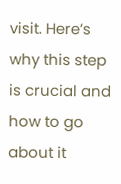visit. Here’s why this step is crucial and how to go about it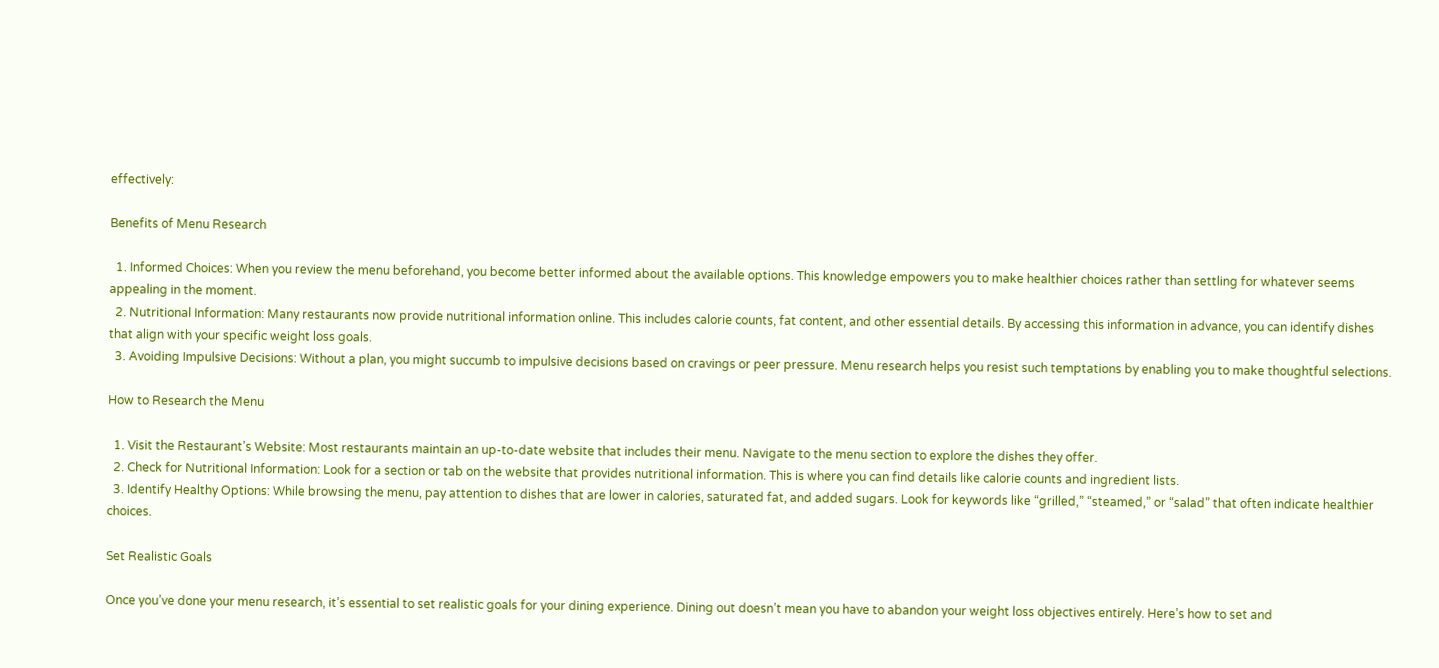effectively:

Benefits of Menu Research

  1. Informed Choices: When you review the menu beforehand, you become better informed about the available options. This knowledge empowers you to make healthier choices rather than settling for whatever seems appealing in the moment.
  2. Nutritional Information: Many restaurants now provide nutritional information online. This includes calorie counts, fat content, and other essential details. By accessing this information in advance, you can identify dishes that align with your specific weight loss goals.
  3. Avoiding Impulsive Decisions: Without a plan, you might succumb to impulsive decisions based on cravings or peer pressure. Menu research helps you resist such temptations by enabling you to make thoughtful selections.

How to Research the Menu

  1. Visit the Restaurant’s Website: Most restaurants maintain an up-to-date website that includes their menu. Navigate to the menu section to explore the dishes they offer.
  2. Check for Nutritional Information: Look for a section or tab on the website that provides nutritional information. This is where you can find details like calorie counts and ingredient lists.
  3. Identify Healthy Options: While browsing the menu, pay attention to dishes that are lower in calories, saturated fat, and added sugars. Look for keywords like “grilled,” “steamed,” or “salad” that often indicate healthier choices.

Set Realistic Goals

Once you’ve done your menu research, it’s essential to set realistic goals for your dining experience. Dining out doesn’t mean you have to abandon your weight loss objectives entirely. Here’s how to set and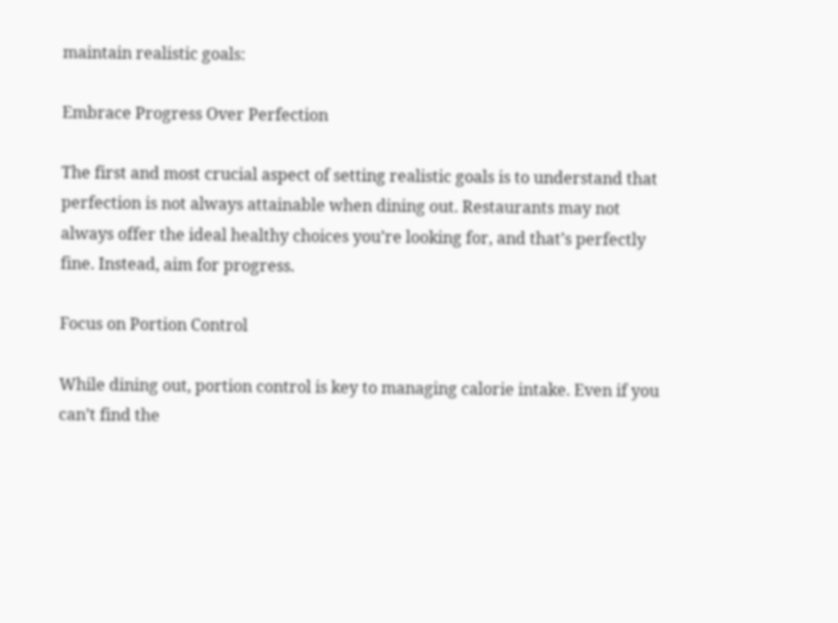maintain realistic goals:

Embrace Progress Over Perfection

The first and most crucial aspect of setting realistic goals is to understand that perfection is not always attainable when dining out. Restaurants may not always offer the ideal healthy choices you’re looking for, and that’s perfectly fine. Instead, aim for progress.

Focus on Portion Control

While dining out, portion control is key to managing calorie intake. Even if you can’t find the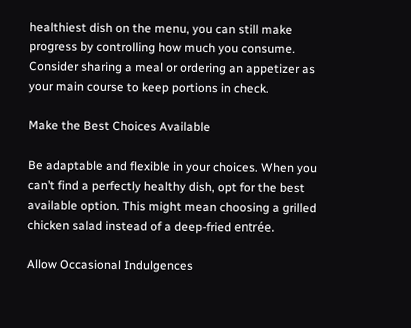healthiest dish on the menu, you can still make progress by controlling how much you consume. Consider sharing a meal or ordering an appetizer as your main course to keep portions in check.

Make the Best Choices Available

Be adaptable and flexible in your choices. When you can’t find a perfectly healthy dish, opt for the best available option. This might mean choosing a grilled chicken salad instead of a deep-fried entrée.

Allow Occasional Indulgences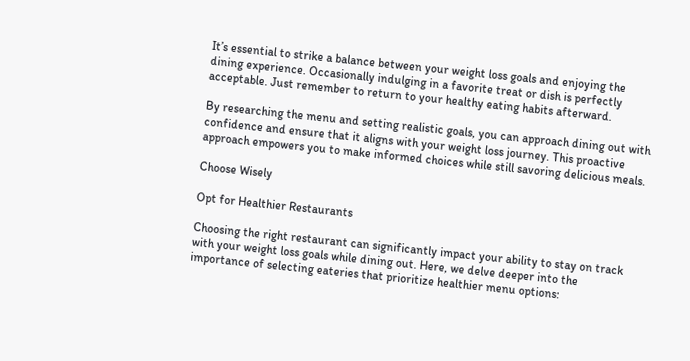It’s essential to strike a balance between your weight loss goals and enjoying the dining experience. Occasionally indulging in a favorite treat or dish is perfectly acceptable. Just remember to return to your healthy eating habits afterward.

By researching the menu and setting realistic goals, you can approach dining out with confidence and ensure that it aligns with your weight loss journey. This proactive approach empowers you to make informed choices while still savoring delicious meals.

Choose Wisely

Opt for Healthier Restaurants

Choosing the right restaurant can significantly impact your ability to stay on track with your weight loss goals while dining out. Here, we delve deeper into the importance of selecting eateries that prioritize healthier menu options: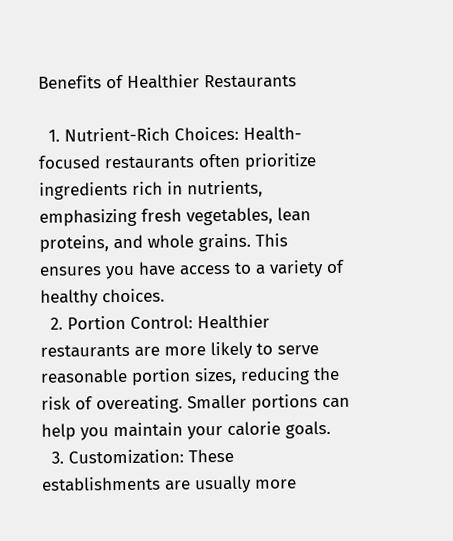Benefits of Healthier Restaurants

  1. Nutrient-Rich Choices: Health-focused restaurants often prioritize ingredients rich in nutrients, emphasizing fresh vegetables, lean proteins, and whole grains. This ensures you have access to a variety of healthy choices.
  2. Portion Control: Healthier restaurants are more likely to serve reasonable portion sizes, reducing the risk of overeating. Smaller portions can help you maintain your calorie goals.
  3. Customization: These establishments are usually more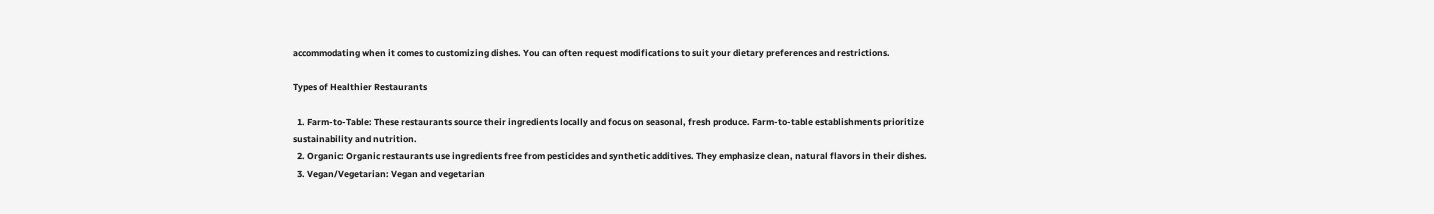accommodating when it comes to customizing dishes. You can often request modifications to suit your dietary preferences and restrictions.

Types of Healthier Restaurants

  1. Farm-to-Table: These restaurants source their ingredients locally and focus on seasonal, fresh produce. Farm-to-table establishments prioritize sustainability and nutrition.
  2. Organic: Organic restaurants use ingredients free from pesticides and synthetic additives. They emphasize clean, natural flavors in their dishes.
  3. Vegan/Vegetarian: Vegan and vegetarian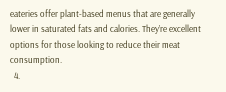eateries offer plant-based menus that are generally lower in saturated fats and calories. They’re excellent options for those looking to reduce their meat consumption.
  4.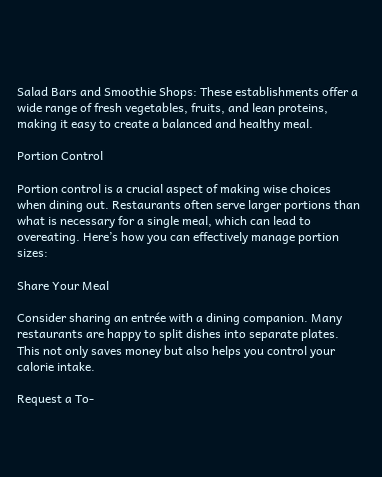Salad Bars and Smoothie Shops: These establishments offer a wide range of fresh vegetables, fruits, and lean proteins, making it easy to create a balanced and healthy meal.

Portion Control

Portion control is a crucial aspect of making wise choices when dining out. Restaurants often serve larger portions than what is necessary for a single meal, which can lead to overeating. Here’s how you can effectively manage portion sizes:

Share Your Meal

Consider sharing an entrée with a dining companion. Many restaurants are happy to split dishes into separate plates. This not only saves money but also helps you control your calorie intake.

Request a To-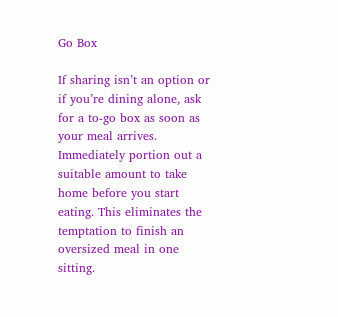Go Box

If sharing isn’t an option or if you’re dining alone, ask for a to-go box as soon as your meal arrives. Immediately portion out a suitable amount to take home before you start eating. This eliminates the temptation to finish an oversized meal in one sitting.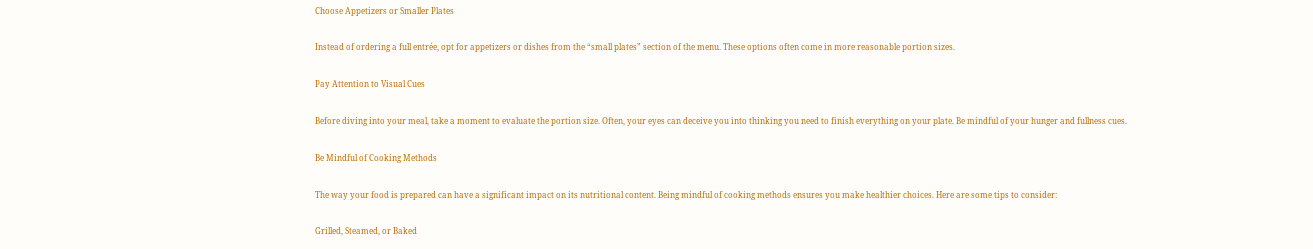Choose Appetizers or Smaller Plates

Instead of ordering a full entrée, opt for appetizers or dishes from the “small plates” section of the menu. These options often come in more reasonable portion sizes.

Pay Attention to Visual Cues

Before diving into your meal, take a moment to evaluate the portion size. Often, your eyes can deceive you into thinking you need to finish everything on your plate. Be mindful of your hunger and fullness cues.

Be Mindful of Cooking Methods

The way your food is prepared can have a significant impact on its nutritional content. Being mindful of cooking methods ensures you make healthier choices. Here are some tips to consider:

Grilled, Steamed, or Baked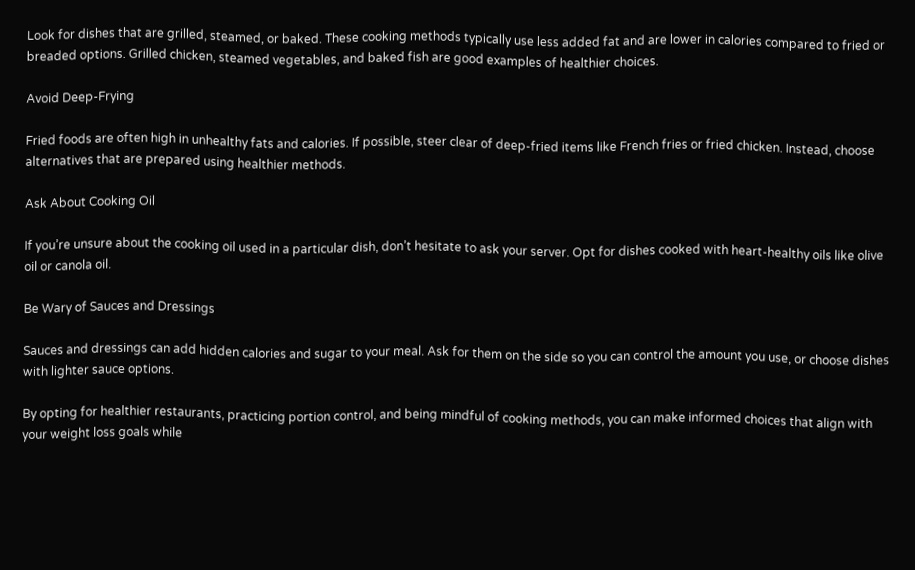Look for dishes that are grilled, steamed, or baked. These cooking methods typically use less added fat and are lower in calories compared to fried or breaded options. Grilled chicken, steamed vegetables, and baked fish are good examples of healthier choices.

Avoid Deep-Frying

Fried foods are often high in unhealthy fats and calories. If possible, steer clear of deep-fried items like French fries or fried chicken. Instead, choose alternatives that are prepared using healthier methods.

Ask About Cooking Oil

If you’re unsure about the cooking oil used in a particular dish, don’t hesitate to ask your server. Opt for dishes cooked with heart-healthy oils like olive oil or canola oil.

Be Wary of Sauces and Dressings

Sauces and dressings can add hidden calories and sugar to your meal. Ask for them on the side so you can control the amount you use, or choose dishes with lighter sauce options.

By opting for healthier restaurants, practicing portion control, and being mindful of cooking methods, you can make informed choices that align with your weight loss goals while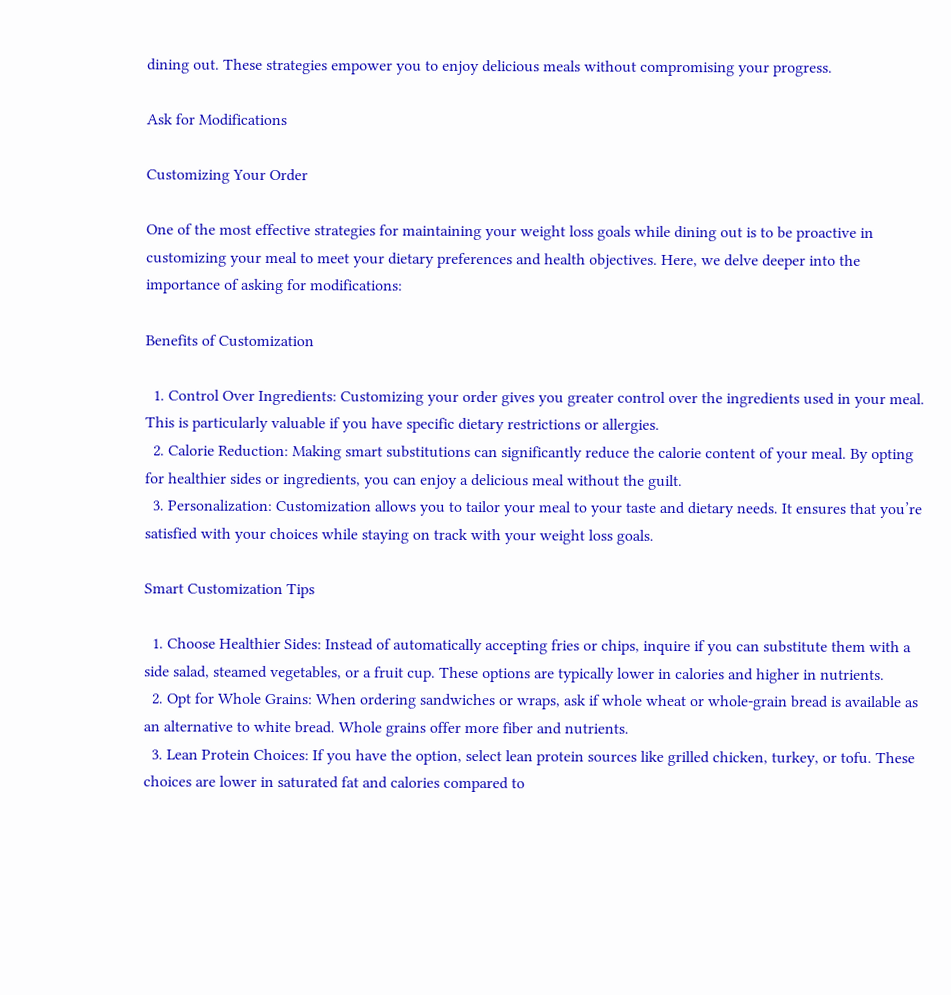dining out. These strategies empower you to enjoy delicious meals without compromising your progress.

Ask for Modifications

Customizing Your Order

One of the most effective strategies for maintaining your weight loss goals while dining out is to be proactive in customizing your meal to meet your dietary preferences and health objectives. Here, we delve deeper into the importance of asking for modifications:

Benefits of Customization

  1. Control Over Ingredients: Customizing your order gives you greater control over the ingredients used in your meal. This is particularly valuable if you have specific dietary restrictions or allergies.
  2. Calorie Reduction: Making smart substitutions can significantly reduce the calorie content of your meal. By opting for healthier sides or ingredients, you can enjoy a delicious meal without the guilt.
  3. Personalization: Customization allows you to tailor your meal to your taste and dietary needs. It ensures that you’re satisfied with your choices while staying on track with your weight loss goals.

Smart Customization Tips

  1. Choose Healthier Sides: Instead of automatically accepting fries or chips, inquire if you can substitute them with a side salad, steamed vegetables, or a fruit cup. These options are typically lower in calories and higher in nutrients.
  2. Opt for Whole Grains: When ordering sandwiches or wraps, ask if whole wheat or whole-grain bread is available as an alternative to white bread. Whole grains offer more fiber and nutrients.
  3. Lean Protein Choices: If you have the option, select lean protein sources like grilled chicken, turkey, or tofu. These choices are lower in saturated fat and calories compared to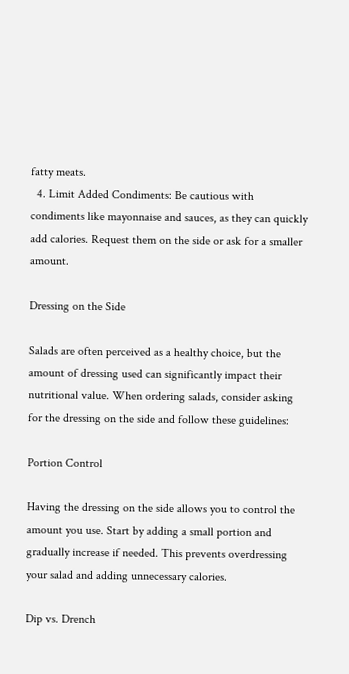fatty meats.
  4. Limit Added Condiments: Be cautious with condiments like mayonnaise and sauces, as they can quickly add calories. Request them on the side or ask for a smaller amount.

Dressing on the Side

Salads are often perceived as a healthy choice, but the amount of dressing used can significantly impact their nutritional value. When ordering salads, consider asking for the dressing on the side and follow these guidelines:

Portion Control

Having the dressing on the side allows you to control the amount you use. Start by adding a small portion and gradually increase if needed. This prevents overdressing your salad and adding unnecessary calories.

Dip vs. Drench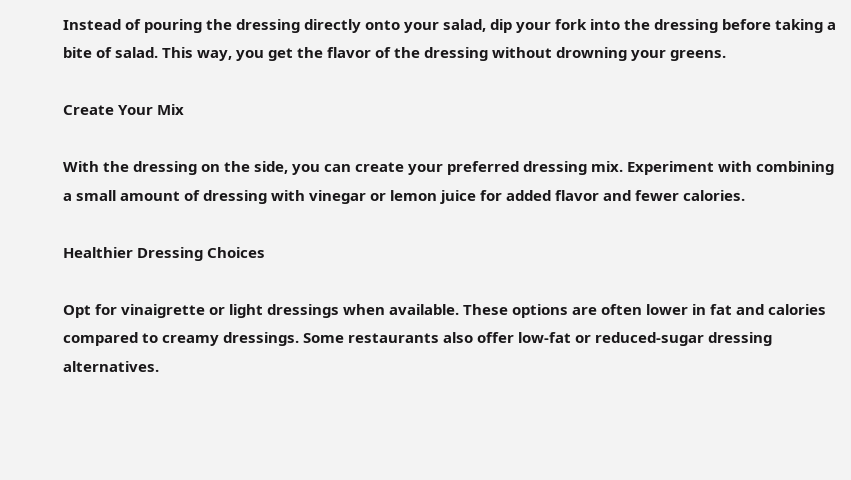Instead of pouring the dressing directly onto your salad, dip your fork into the dressing before taking a bite of salad. This way, you get the flavor of the dressing without drowning your greens.

Create Your Mix

With the dressing on the side, you can create your preferred dressing mix. Experiment with combining a small amount of dressing with vinegar or lemon juice for added flavor and fewer calories.

Healthier Dressing Choices

Opt for vinaigrette or light dressings when available. These options are often lower in fat and calories compared to creamy dressings. Some restaurants also offer low-fat or reduced-sugar dressing alternatives.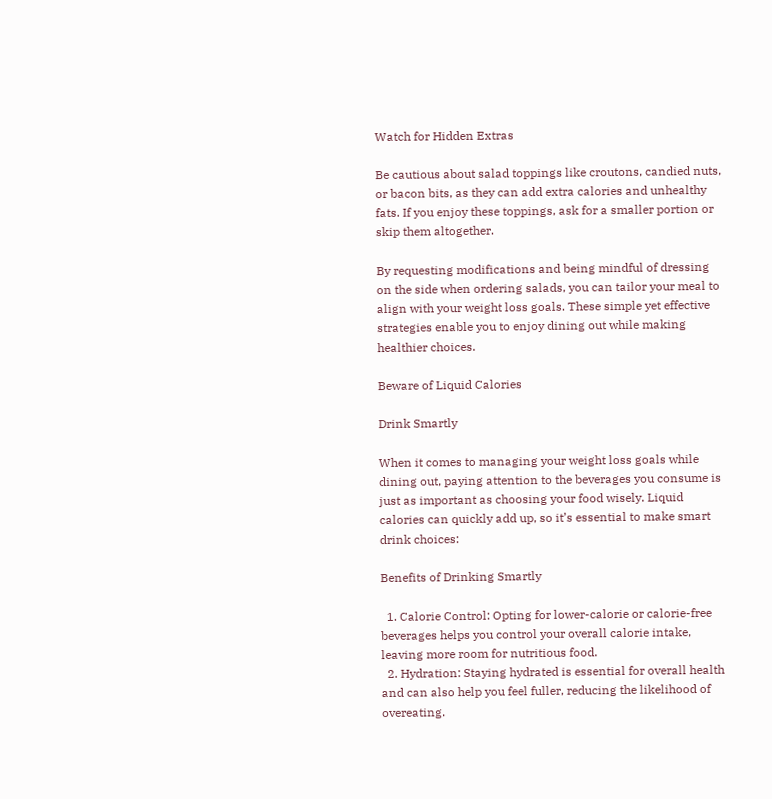Watch for Hidden Extras

Be cautious about salad toppings like croutons, candied nuts, or bacon bits, as they can add extra calories and unhealthy fats. If you enjoy these toppings, ask for a smaller portion or skip them altogether.

By requesting modifications and being mindful of dressing on the side when ordering salads, you can tailor your meal to align with your weight loss goals. These simple yet effective strategies enable you to enjoy dining out while making healthier choices.

Beware of Liquid Calories

Drink Smartly

When it comes to managing your weight loss goals while dining out, paying attention to the beverages you consume is just as important as choosing your food wisely. Liquid calories can quickly add up, so it’s essential to make smart drink choices:

Benefits of Drinking Smartly

  1. Calorie Control: Opting for lower-calorie or calorie-free beverages helps you control your overall calorie intake, leaving more room for nutritious food.
  2. Hydration: Staying hydrated is essential for overall health and can also help you feel fuller, reducing the likelihood of overeating.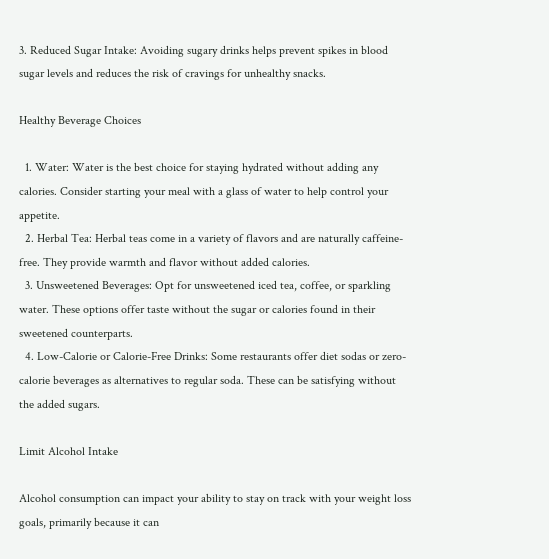3. Reduced Sugar Intake: Avoiding sugary drinks helps prevent spikes in blood sugar levels and reduces the risk of cravings for unhealthy snacks.

Healthy Beverage Choices

  1. Water: Water is the best choice for staying hydrated without adding any calories. Consider starting your meal with a glass of water to help control your appetite.
  2. Herbal Tea: Herbal teas come in a variety of flavors and are naturally caffeine-free. They provide warmth and flavor without added calories.
  3. Unsweetened Beverages: Opt for unsweetened iced tea, coffee, or sparkling water. These options offer taste without the sugar or calories found in their sweetened counterparts.
  4. Low-Calorie or Calorie-Free Drinks: Some restaurants offer diet sodas or zero-calorie beverages as alternatives to regular soda. These can be satisfying without the added sugars.

Limit Alcohol Intake

Alcohol consumption can impact your ability to stay on track with your weight loss goals, primarily because it can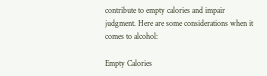contribute to empty calories and impair judgment. Here are some considerations when it comes to alcohol:

Empty Calories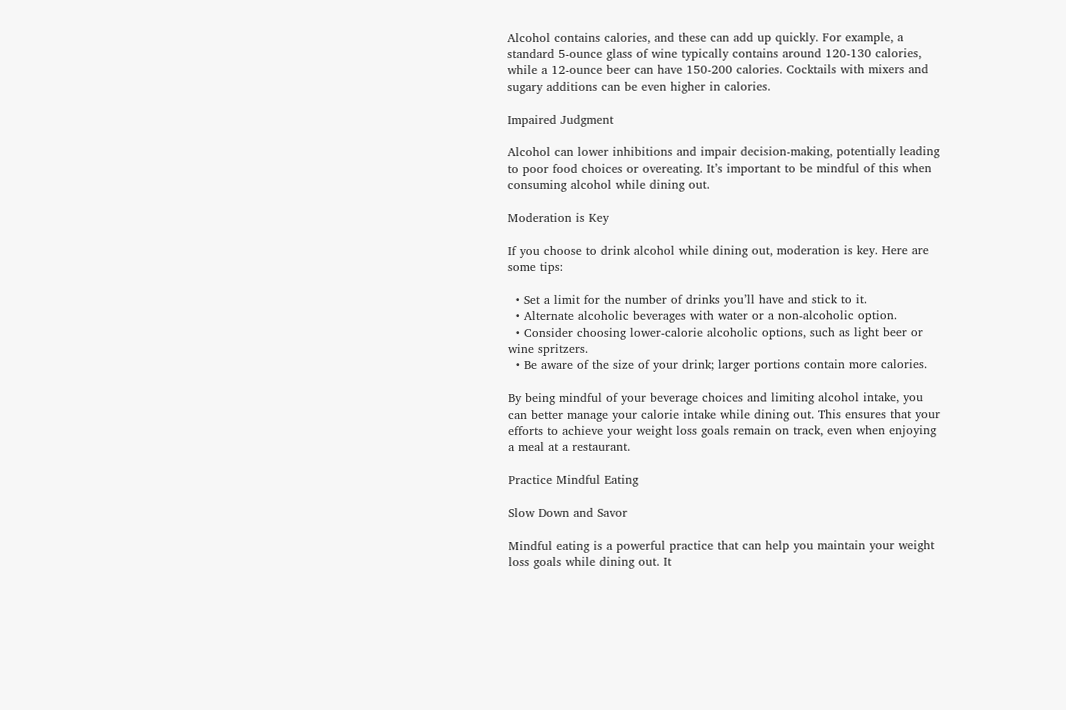Alcohol contains calories, and these can add up quickly. For example, a standard 5-ounce glass of wine typically contains around 120-130 calories, while a 12-ounce beer can have 150-200 calories. Cocktails with mixers and sugary additions can be even higher in calories.

Impaired Judgment

Alcohol can lower inhibitions and impair decision-making, potentially leading to poor food choices or overeating. It’s important to be mindful of this when consuming alcohol while dining out.

Moderation is Key

If you choose to drink alcohol while dining out, moderation is key. Here are some tips:

  • Set a limit for the number of drinks you’ll have and stick to it.
  • Alternate alcoholic beverages with water or a non-alcoholic option.
  • Consider choosing lower-calorie alcoholic options, such as light beer or wine spritzers.
  • Be aware of the size of your drink; larger portions contain more calories.

By being mindful of your beverage choices and limiting alcohol intake, you can better manage your calorie intake while dining out. This ensures that your efforts to achieve your weight loss goals remain on track, even when enjoying a meal at a restaurant.

Practice Mindful Eating

Slow Down and Savor

Mindful eating is a powerful practice that can help you maintain your weight loss goals while dining out. It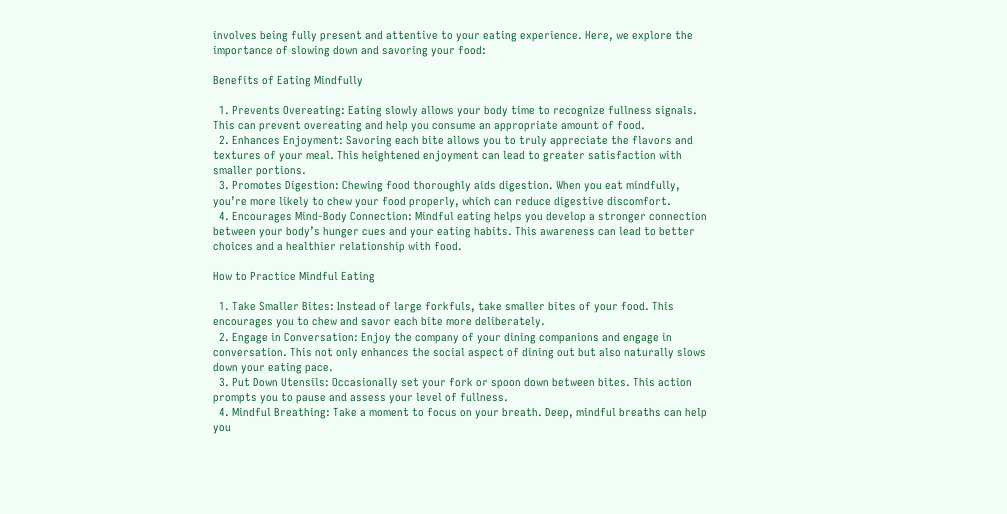involves being fully present and attentive to your eating experience. Here, we explore the importance of slowing down and savoring your food:

Benefits of Eating Mindfully

  1. Prevents Overeating: Eating slowly allows your body time to recognize fullness signals. This can prevent overeating and help you consume an appropriate amount of food.
  2. Enhances Enjoyment: Savoring each bite allows you to truly appreciate the flavors and textures of your meal. This heightened enjoyment can lead to greater satisfaction with smaller portions.
  3. Promotes Digestion: Chewing food thoroughly aids digestion. When you eat mindfully, you’re more likely to chew your food properly, which can reduce digestive discomfort.
  4. Encourages Mind-Body Connection: Mindful eating helps you develop a stronger connection between your body’s hunger cues and your eating habits. This awareness can lead to better choices and a healthier relationship with food.

How to Practice Mindful Eating

  1. Take Smaller Bites: Instead of large forkfuls, take smaller bites of your food. This encourages you to chew and savor each bite more deliberately.
  2. Engage in Conversation: Enjoy the company of your dining companions and engage in conversation. This not only enhances the social aspect of dining out but also naturally slows down your eating pace.
  3. Put Down Utensils: Occasionally set your fork or spoon down between bites. This action prompts you to pause and assess your level of fullness.
  4. Mindful Breathing: Take a moment to focus on your breath. Deep, mindful breaths can help you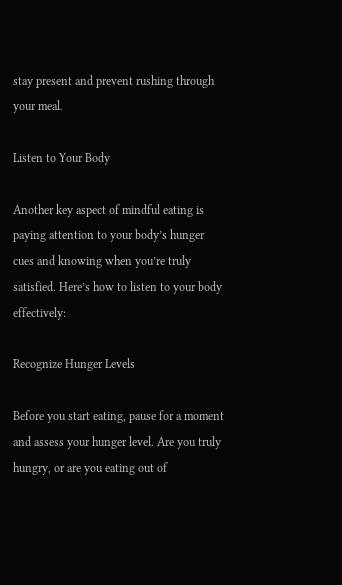stay present and prevent rushing through your meal.

Listen to Your Body

Another key aspect of mindful eating is paying attention to your body’s hunger cues and knowing when you’re truly satisfied. Here’s how to listen to your body effectively:

Recognize Hunger Levels

Before you start eating, pause for a moment and assess your hunger level. Are you truly hungry, or are you eating out of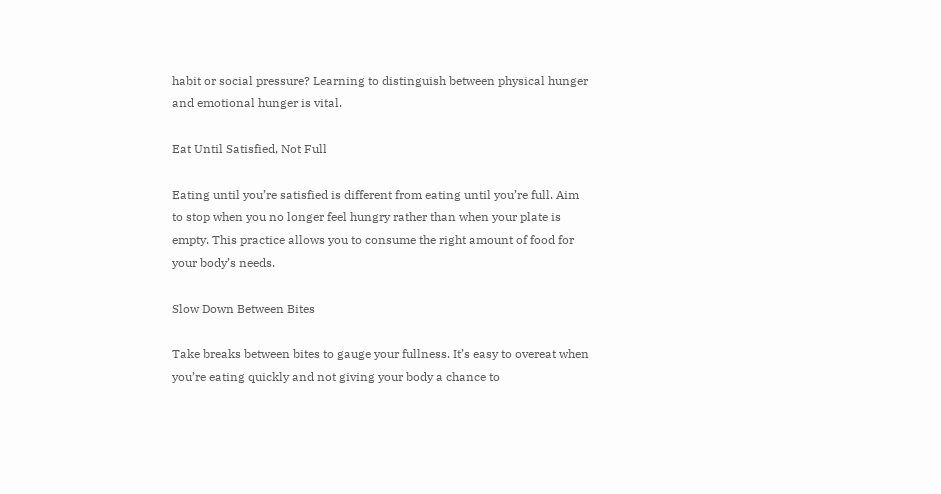habit or social pressure? Learning to distinguish between physical hunger and emotional hunger is vital.

Eat Until Satisfied, Not Full

Eating until you’re satisfied is different from eating until you’re full. Aim to stop when you no longer feel hungry rather than when your plate is empty. This practice allows you to consume the right amount of food for your body’s needs.

Slow Down Between Bites

Take breaks between bites to gauge your fullness. It’s easy to overeat when you’re eating quickly and not giving your body a chance to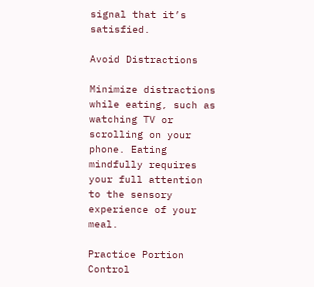signal that it’s satisfied.

Avoid Distractions

Minimize distractions while eating, such as watching TV or scrolling on your phone. Eating mindfully requires your full attention to the sensory experience of your meal.

Practice Portion Control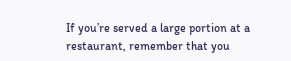If you’re served a large portion at a restaurant, remember that you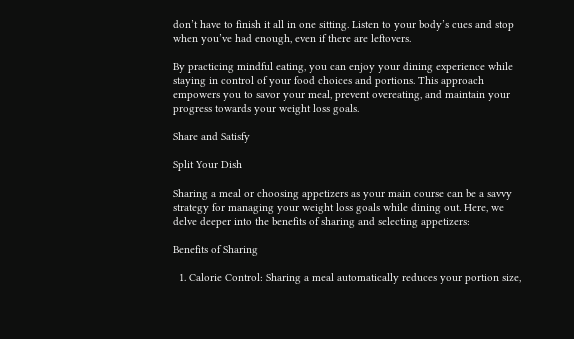don’t have to finish it all in one sitting. Listen to your body’s cues and stop when you’ve had enough, even if there are leftovers.

By practicing mindful eating, you can enjoy your dining experience while staying in control of your food choices and portions. This approach empowers you to savor your meal, prevent overeating, and maintain your progress towards your weight loss goals.

Share and Satisfy

Split Your Dish

Sharing a meal or choosing appetizers as your main course can be a savvy strategy for managing your weight loss goals while dining out. Here, we delve deeper into the benefits of sharing and selecting appetizers:

Benefits of Sharing

  1. Calorie Control: Sharing a meal automatically reduces your portion size,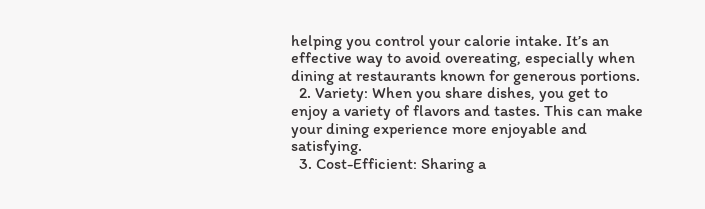helping you control your calorie intake. It’s an effective way to avoid overeating, especially when dining at restaurants known for generous portions.
  2. Variety: When you share dishes, you get to enjoy a variety of flavors and tastes. This can make your dining experience more enjoyable and satisfying.
  3. Cost-Efficient: Sharing a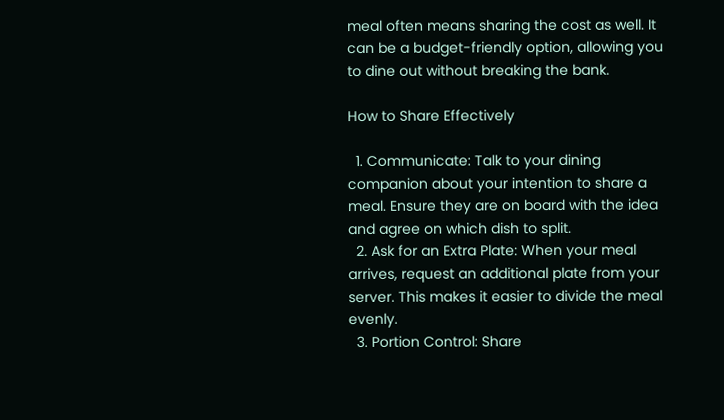meal often means sharing the cost as well. It can be a budget-friendly option, allowing you to dine out without breaking the bank.

How to Share Effectively

  1. Communicate: Talk to your dining companion about your intention to share a meal. Ensure they are on board with the idea and agree on which dish to split.
  2. Ask for an Extra Plate: When your meal arrives, request an additional plate from your server. This makes it easier to divide the meal evenly.
  3. Portion Control: Share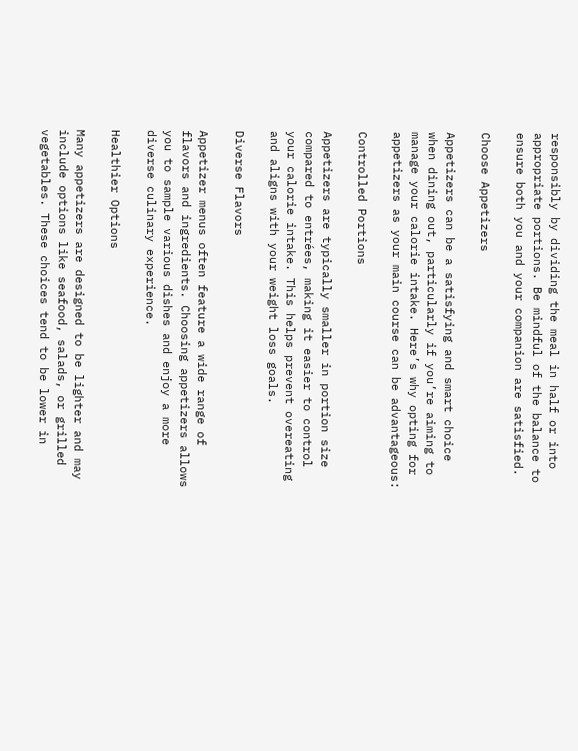responsibly by dividing the meal in half or into appropriate portions. Be mindful of the balance to ensure both you and your companion are satisfied.

Choose Appetizers

Appetizers can be a satisfying and smart choice when dining out, particularly if you’re aiming to manage your calorie intake. Here’s why opting for appetizers as your main course can be advantageous:

Controlled Portions

Appetizers are typically smaller in portion size compared to entrées, making it easier to control your calorie intake. This helps prevent overeating and aligns with your weight loss goals.

Diverse Flavors

Appetizer menus often feature a wide range of flavors and ingredients. Choosing appetizers allows you to sample various dishes and enjoy a more diverse culinary experience.

Healthier Options

Many appetizers are designed to be lighter and may include options like seafood, salads, or grilled vegetables. These choices tend to be lower in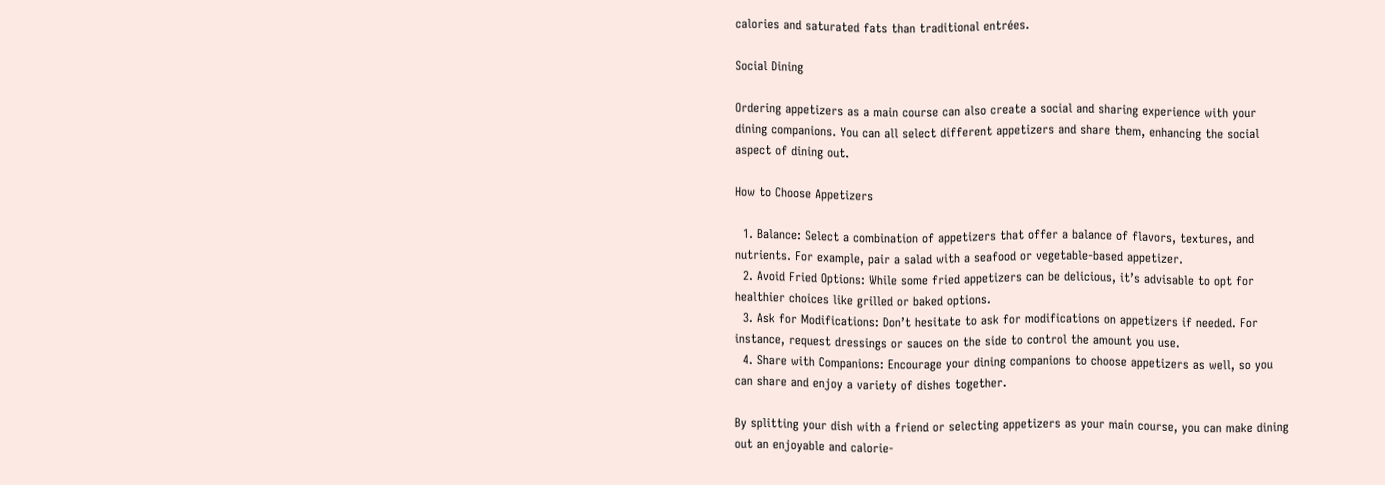calories and saturated fats than traditional entrées.

Social Dining

Ordering appetizers as a main course can also create a social and sharing experience with your dining companions. You can all select different appetizers and share them, enhancing the social aspect of dining out.

How to Choose Appetizers

  1. Balance: Select a combination of appetizers that offer a balance of flavors, textures, and nutrients. For example, pair a salad with a seafood or vegetable-based appetizer.
  2. Avoid Fried Options: While some fried appetizers can be delicious, it’s advisable to opt for healthier choices like grilled or baked options.
  3. Ask for Modifications: Don’t hesitate to ask for modifications on appetizers if needed. For instance, request dressings or sauces on the side to control the amount you use.
  4. Share with Companions: Encourage your dining companions to choose appetizers as well, so you can share and enjoy a variety of dishes together.

By splitting your dish with a friend or selecting appetizers as your main course, you can make dining out an enjoyable and calorie-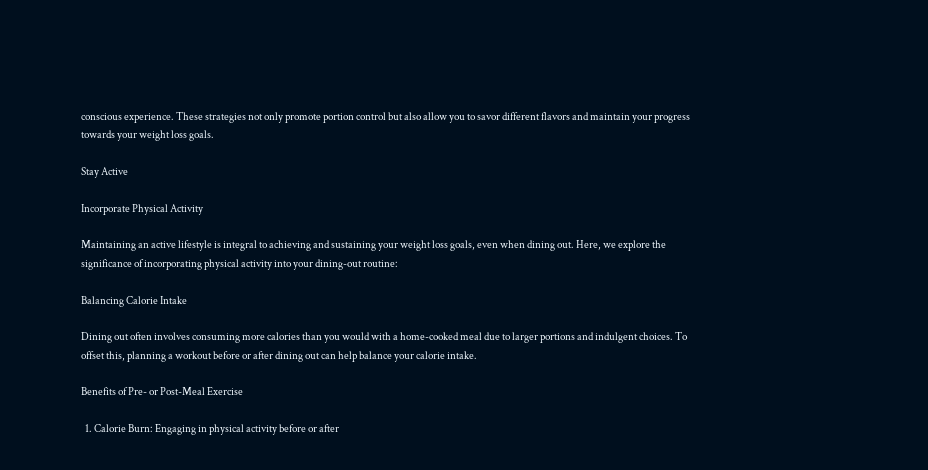conscious experience. These strategies not only promote portion control but also allow you to savor different flavors and maintain your progress towards your weight loss goals.

Stay Active

Incorporate Physical Activity

Maintaining an active lifestyle is integral to achieving and sustaining your weight loss goals, even when dining out. Here, we explore the significance of incorporating physical activity into your dining-out routine:

Balancing Calorie Intake

Dining out often involves consuming more calories than you would with a home-cooked meal due to larger portions and indulgent choices. To offset this, planning a workout before or after dining out can help balance your calorie intake.

Benefits of Pre- or Post-Meal Exercise

  1. Calorie Burn: Engaging in physical activity before or after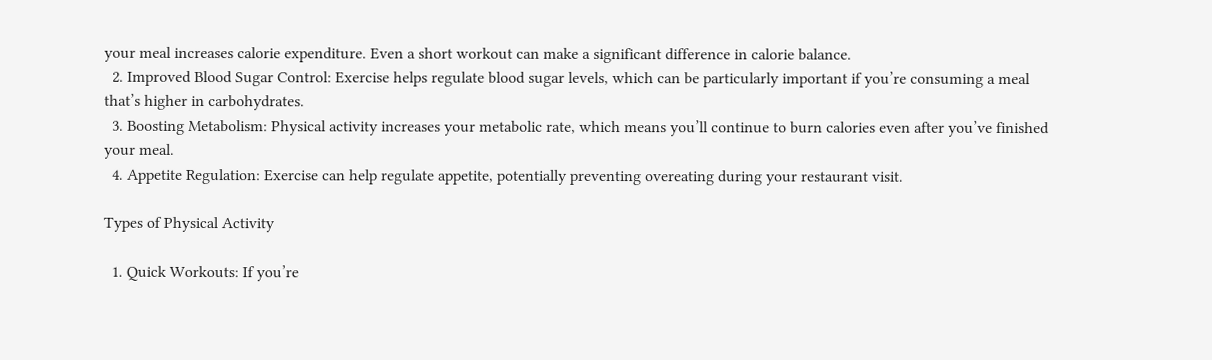your meal increases calorie expenditure. Even a short workout can make a significant difference in calorie balance.
  2. Improved Blood Sugar Control: Exercise helps regulate blood sugar levels, which can be particularly important if you’re consuming a meal that’s higher in carbohydrates.
  3. Boosting Metabolism: Physical activity increases your metabolic rate, which means you’ll continue to burn calories even after you’ve finished your meal.
  4. Appetite Regulation: Exercise can help regulate appetite, potentially preventing overeating during your restaurant visit.

Types of Physical Activity

  1. Quick Workouts: If you’re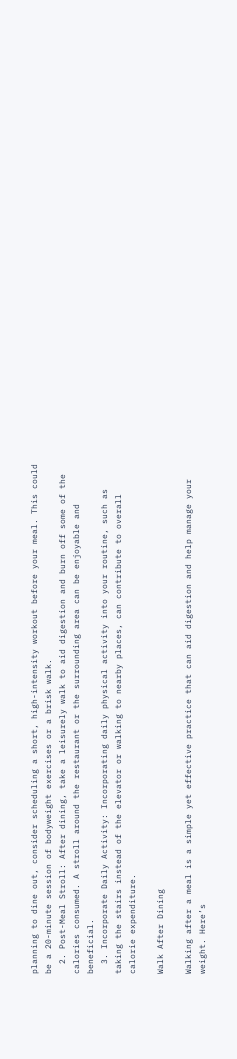planning to dine out, consider scheduling a short, high-intensity workout before your meal. This could be a 20-minute session of bodyweight exercises or a brisk walk.
  2. Post-Meal Stroll: After dining, take a leisurely walk to aid digestion and burn off some of the calories consumed. A stroll around the restaurant or the surrounding area can be enjoyable and beneficial.
  3. Incorporate Daily Activity: Incorporating daily physical activity into your routine, such as taking the stairs instead of the elevator or walking to nearby places, can contribute to overall calorie expenditure.

Walk After Dining

Walking after a meal is a simple yet effective practice that can aid digestion and help manage your weight. Here’s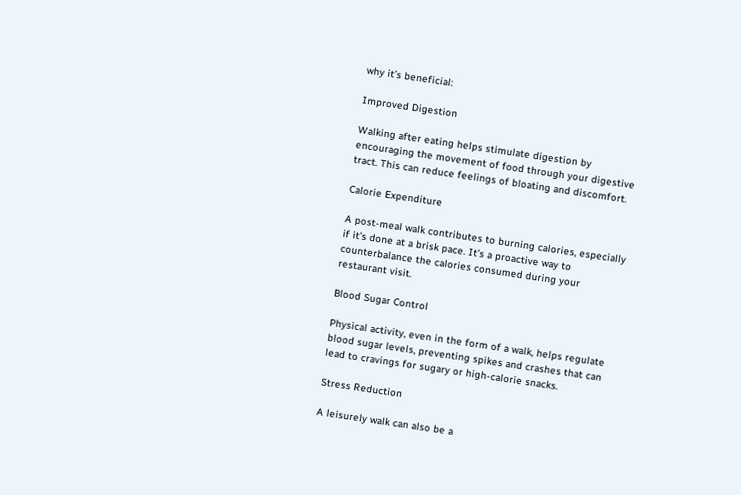why it’s beneficial:

Improved Digestion

Walking after eating helps stimulate digestion by encouraging the movement of food through your digestive tract. This can reduce feelings of bloating and discomfort.

Calorie Expenditure

A post-meal walk contributes to burning calories, especially if it’s done at a brisk pace. It’s a proactive way to counterbalance the calories consumed during your restaurant visit.

Blood Sugar Control

Physical activity, even in the form of a walk, helps regulate blood sugar levels, preventing spikes and crashes that can lead to cravings for sugary or high-calorie snacks.

Stress Reduction

A leisurely walk can also be a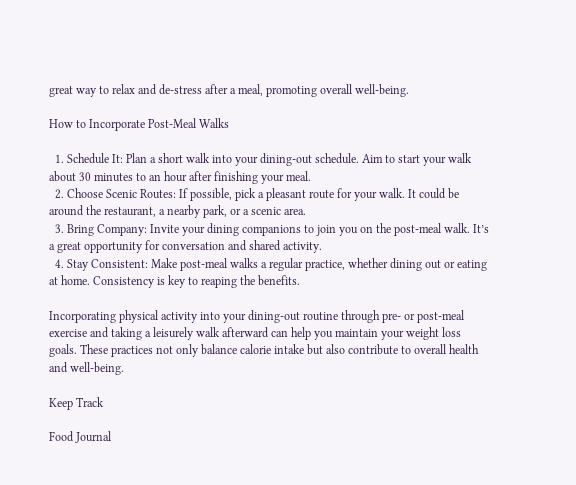great way to relax and de-stress after a meal, promoting overall well-being.

How to Incorporate Post-Meal Walks

  1. Schedule It: Plan a short walk into your dining-out schedule. Aim to start your walk about 30 minutes to an hour after finishing your meal.
  2. Choose Scenic Routes: If possible, pick a pleasant route for your walk. It could be around the restaurant, a nearby park, or a scenic area.
  3. Bring Company: Invite your dining companions to join you on the post-meal walk. It’s a great opportunity for conversation and shared activity.
  4. Stay Consistent: Make post-meal walks a regular practice, whether dining out or eating at home. Consistency is key to reaping the benefits.

Incorporating physical activity into your dining-out routine through pre- or post-meal exercise and taking a leisurely walk afterward can help you maintain your weight loss goals. These practices not only balance calorie intake but also contribute to overall health and well-being.

Keep Track

Food Journal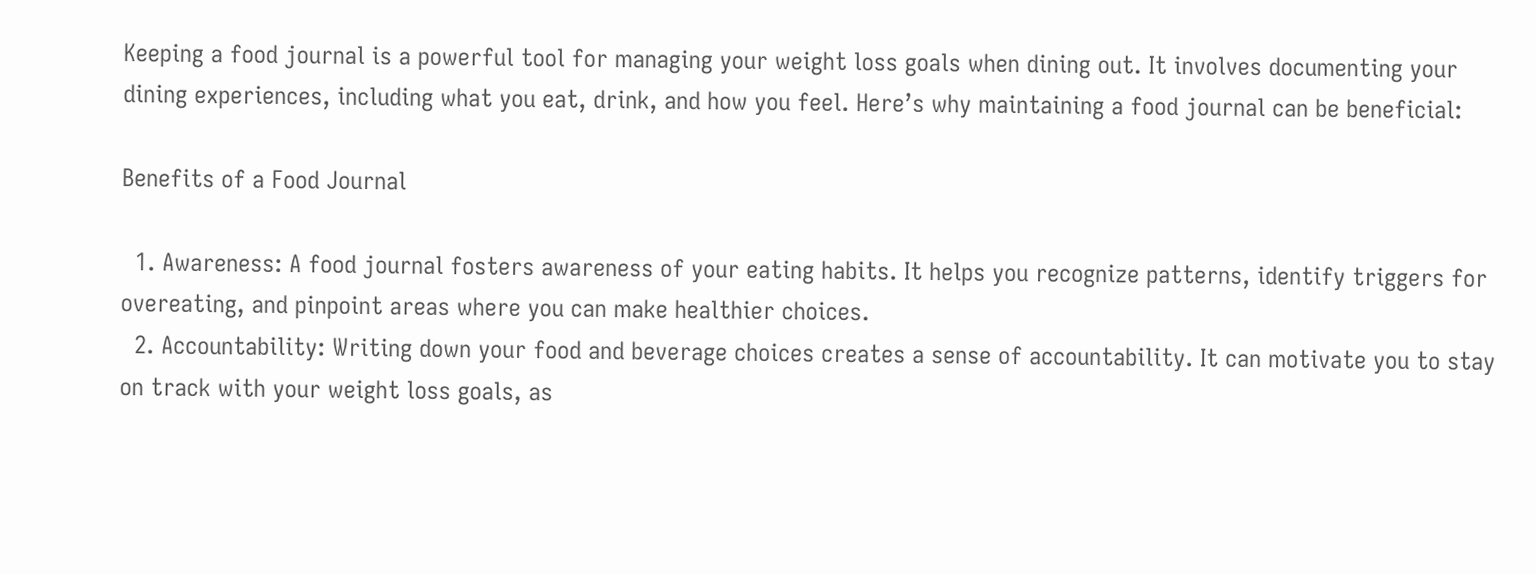Keeping a food journal is a powerful tool for managing your weight loss goals when dining out. It involves documenting your dining experiences, including what you eat, drink, and how you feel. Here’s why maintaining a food journal can be beneficial:

Benefits of a Food Journal

  1. Awareness: A food journal fosters awareness of your eating habits. It helps you recognize patterns, identify triggers for overeating, and pinpoint areas where you can make healthier choices.
  2. Accountability: Writing down your food and beverage choices creates a sense of accountability. It can motivate you to stay on track with your weight loss goals, as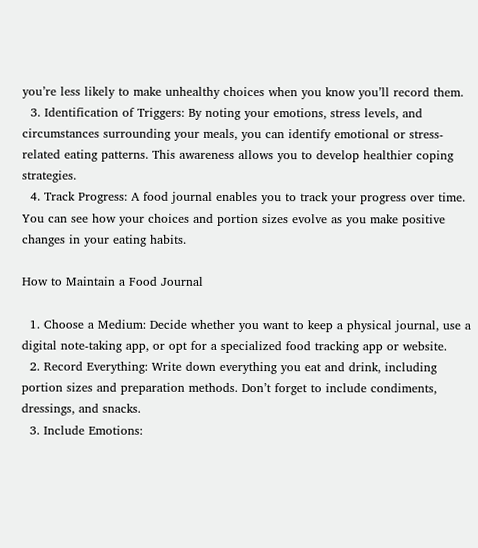you’re less likely to make unhealthy choices when you know you’ll record them.
  3. Identification of Triggers: By noting your emotions, stress levels, and circumstances surrounding your meals, you can identify emotional or stress-related eating patterns. This awareness allows you to develop healthier coping strategies.
  4. Track Progress: A food journal enables you to track your progress over time. You can see how your choices and portion sizes evolve as you make positive changes in your eating habits.

How to Maintain a Food Journal

  1. Choose a Medium: Decide whether you want to keep a physical journal, use a digital note-taking app, or opt for a specialized food tracking app or website.
  2. Record Everything: Write down everything you eat and drink, including portion sizes and preparation methods. Don’t forget to include condiments, dressings, and snacks.
  3. Include Emotions: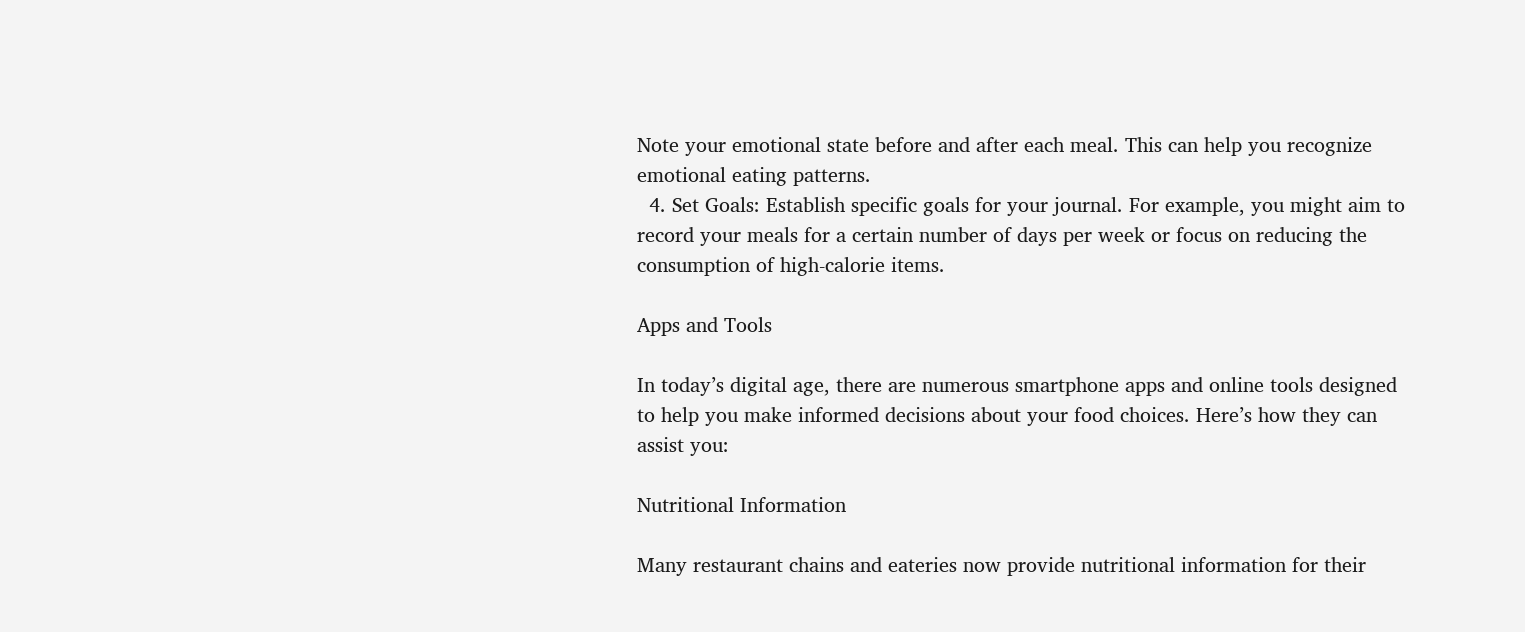Note your emotional state before and after each meal. This can help you recognize emotional eating patterns.
  4. Set Goals: Establish specific goals for your journal. For example, you might aim to record your meals for a certain number of days per week or focus on reducing the consumption of high-calorie items.

Apps and Tools

In today’s digital age, there are numerous smartphone apps and online tools designed to help you make informed decisions about your food choices. Here’s how they can assist you:

Nutritional Information

Many restaurant chains and eateries now provide nutritional information for their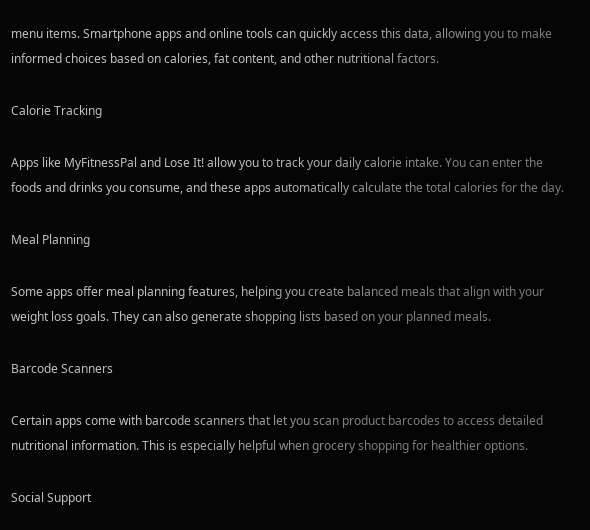menu items. Smartphone apps and online tools can quickly access this data, allowing you to make informed choices based on calories, fat content, and other nutritional factors.

Calorie Tracking

Apps like MyFitnessPal and Lose It! allow you to track your daily calorie intake. You can enter the foods and drinks you consume, and these apps automatically calculate the total calories for the day.

Meal Planning

Some apps offer meal planning features, helping you create balanced meals that align with your weight loss goals. They can also generate shopping lists based on your planned meals.

Barcode Scanners

Certain apps come with barcode scanners that let you scan product barcodes to access detailed nutritional information. This is especially helpful when grocery shopping for healthier options.

Social Support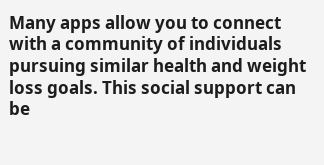Many apps allow you to connect with a community of individuals pursuing similar health and weight loss goals. This social support can be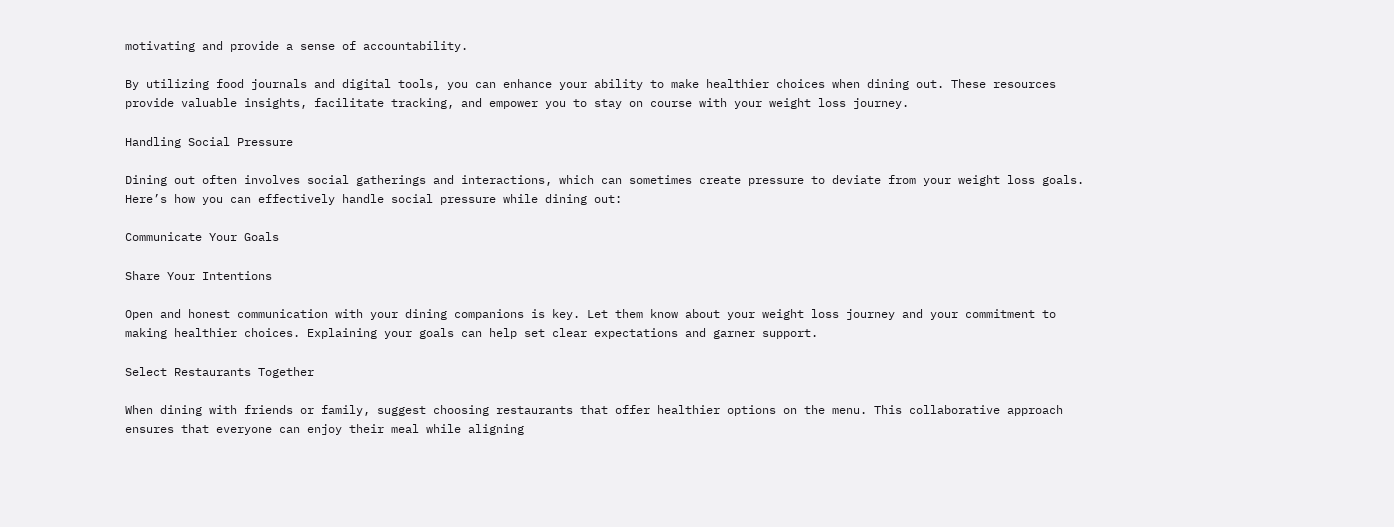motivating and provide a sense of accountability.

By utilizing food journals and digital tools, you can enhance your ability to make healthier choices when dining out. These resources provide valuable insights, facilitate tracking, and empower you to stay on course with your weight loss journey.

Handling Social Pressure

Dining out often involves social gatherings and interactions, which can sometimes create pressure to deviate from your weight loss goals. Here’s how you can effectively handle social pressure while dining out:

Communicate Your Goals

Share Your Intentions

Open and honest communication with your dining companions is key. Let them know about your weight loss journey and your commitment to making healthier choices. Explaining your goals can help set clear expectations and garner support.

Select Restaurants Together

When dining with friends or family, suggest choosing restaurants that offer healthier options on the menu. This collaborative approach ensures that everyone can enjoy their meal while aligning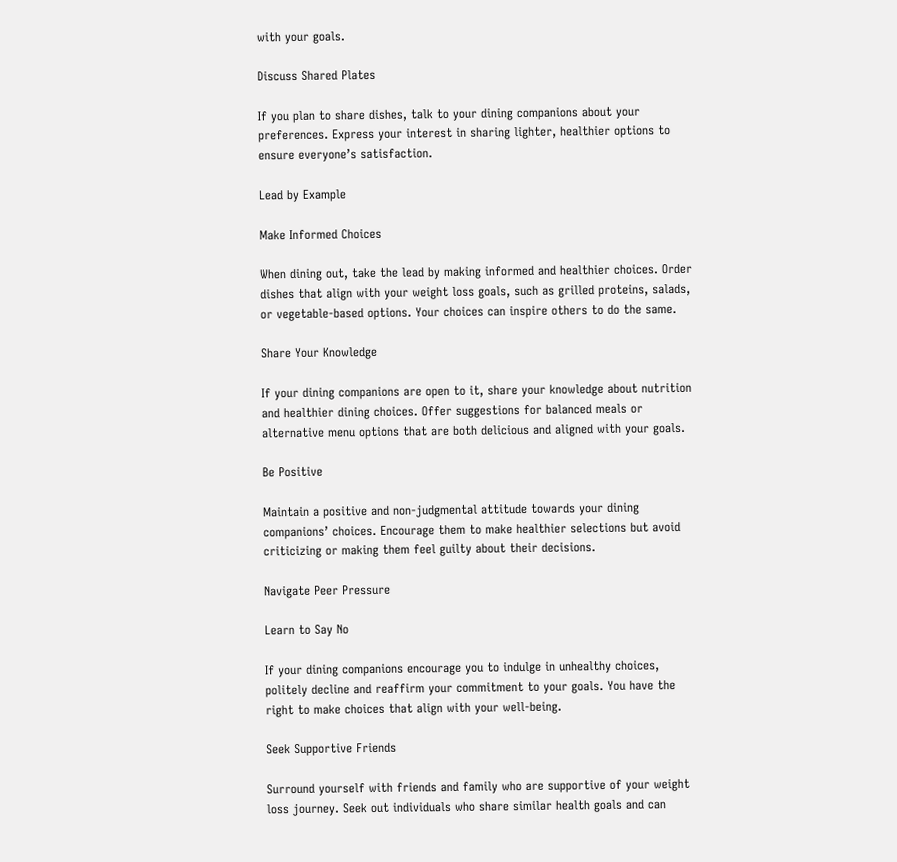with your goals.

Discuss Shared Plates

If you plan to share dishes, talk to your dining companions about your preferences. Express your interest in sharing lighter, healthier options to ensure everyone’s satisfaction.

Lead by Example

Make Informed Choices

When dining out, take the lead by making informed and healthier choices. Order dishes that align with your weight loss goals, such as grilled proteins, salads, or vegetable-based options. Your choices can inspire others to do the same.

Share Your Knowledge

If your dining companions are open to it, share your knowledge about nutrition and healthier dining choices. Offer suggestions for balanced meals or alternative menu options that are both delicious and aligned with your goals.

Be Positive

Maintain a positive and non-judgmental attitude towards your dining companions’ choices. Encourage them to make healthier selections but avoid criticizing or making them feel guilty about their decisions.

Navigate Peer Pressure

Learn to Say No

If your dining companions encourage you to indulge in unhealthy choices, politely decline and reaffirm your commitment to your goals. You have the right to make choices that align with your well-being.

Seek Supportive Friends

Surround yourself with friends and family who are supportive of your weight loss journey. Seek out individuals who share similar health goals and can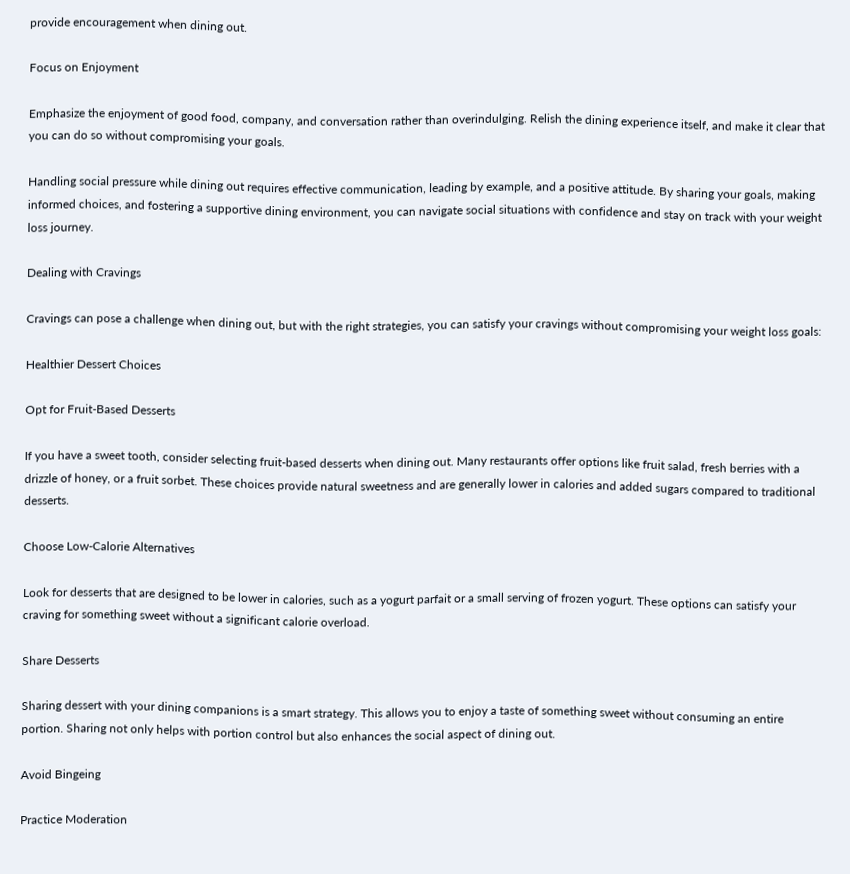provide encouragement when dining out.

Focus on Enjoyment

Emphasize the enjoyment of good food, company, and conversation rather than overindulging. Relish the dining experience itself, and make it clear that you can do so without compromising your goals.

Handling social pressure while dining out requires effective communication, leading by example, and a positive attitude. By sharing your goals, making informed choices, and fostering a supportive dining environment, you can navigate social situations with confidence and stay on track with your weight loss journey.

Dealing with Cravings

Cravings can pose a challenge when dining out, but with the right strategies, you can satisfy your cravings without compromising your weight loss goals:

Healthier Dessert Choices

Opt for Fruit-Based Desserts

If you have a sweet tooth, consider selecting fruit-based desserts when dining out. Many restaurants offer options like fruit salad, fresh berries with a drizzle of honey, or a fruit sorbet. These choices provide natural sweetness and are generally lower in calories and added sugars compared to traditional desserts.

Choose Low-Calorie Alternatives

Look for desserts that are designed to be lower in calories, such as a yogurt parfait or a small serving of frozen yogurt. These options can satisfy your craving for something sweet without a significant calorie overload.

Share Desserts

Sharing dessert with your dining companions is a smart strategy. This allows you to enjoy a taste of something sweet without consuming an entire portion. Sharing not only helps with portion control but also enhances the social aspect of dining out.

Avoid Bingeing

Practice Moderation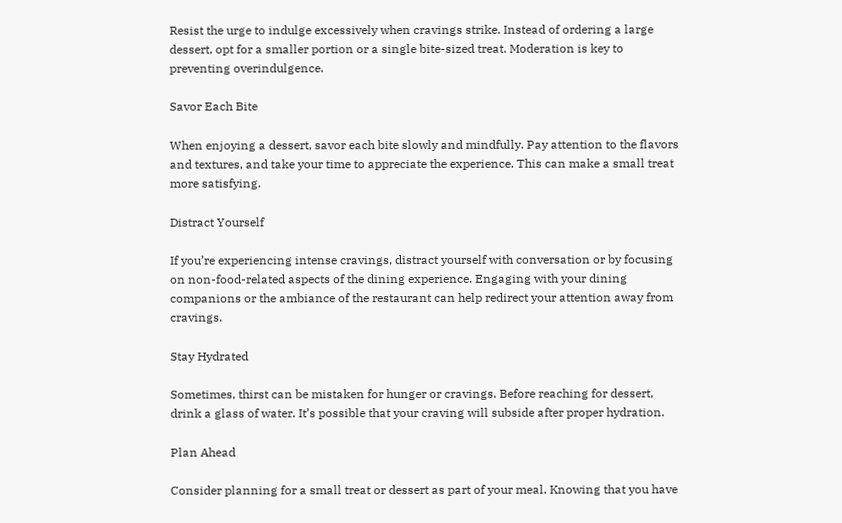Resist the urge to indulge excessively when cravings strike. Instead of ordering a large dessert, opt for a smaller portion or a single bite-sized treat. Moderation is key to preventing overindulgence.

Savor Each Bite

When enjoying a dessert, savor each bite slowly and mindfully. Pay attention to the flavors and textures, and take your time to appreciate the experience. This can make a small treat more satisfying.

Distract Yourself

If you’re experiencing intense cravings, distract yourself with conversation or by focusing on non-food-related aspects of the dining experience. Engaging with your dining companions or the ambiance of the restaurant can help redirect your attention away from cravings.

Stay Hydrated

Sometimes, thirst can be mistaken for hunger or cravings. Before reaching for dessert, drink a glass of water. It’s possible that your craving will subside after proper hydration.

Plan Ahead

Consider planning for a small treat or dessert as part of your meal. Knowing that you have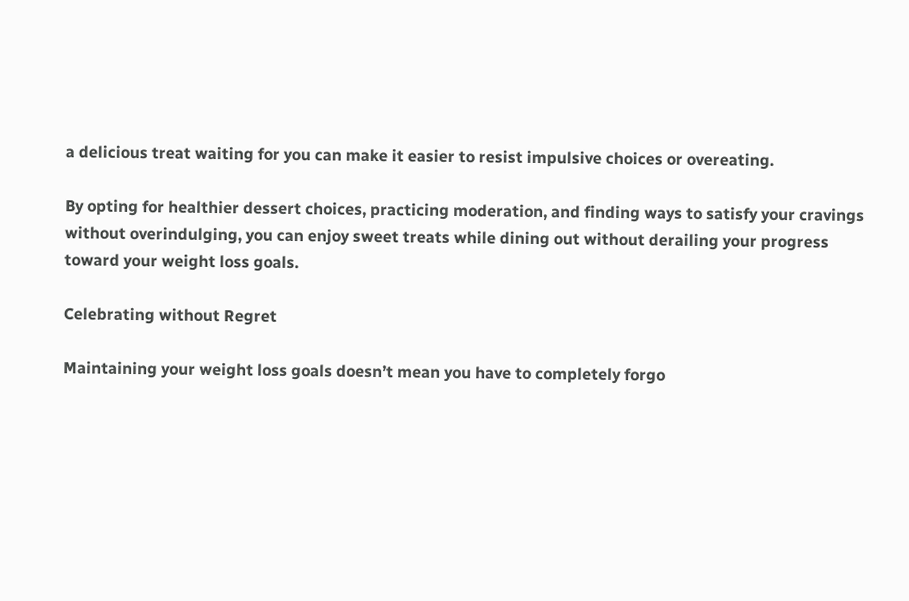a delicious treat waiting for you can make it easier to resist impulsive choices or overeating.

By opting for healthier dessert choices, practicing moderation, and finding ways to satisfy your cravings without overindulging, you can enjoy sweet treats while dining out without derailing your progress toward your weight loss goals.

Celebrating without Regret

Maintaining your weight loss goals doesn’t mean you have to completely forgo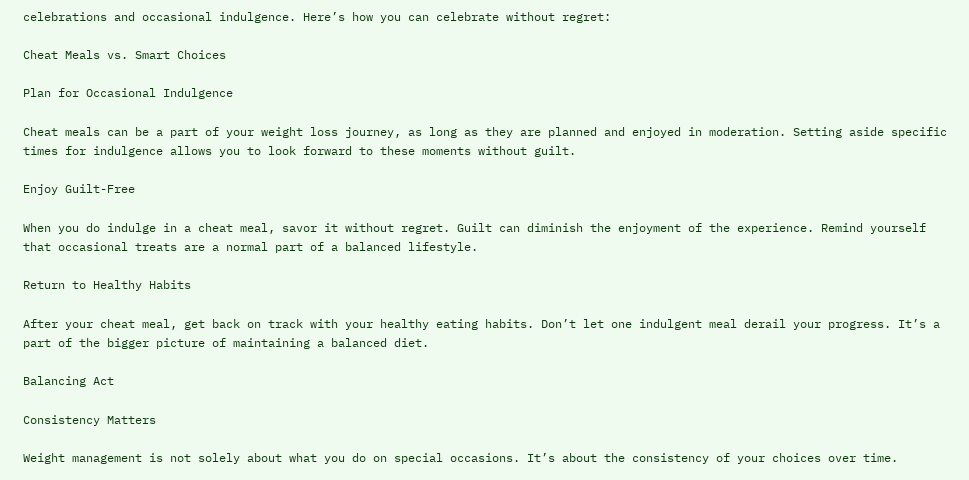celebrations and occasional indulgence. Here’s how you can celebrate without regret:

Cheat Meals vs. Smart Choices

Plan for Occasional Indulgence

Cheat meals can be a part of your weight loss journey, as long as they are planned and enjoyed in moderation. Setting aside specific times for indulgence allows you to look forward to these moments without guilt.

Enjoy Guilt-Free

When you do indulge in a cheat meal, savor it without regret. Guilt can diminish the enjoyment of the experience. Remind yourself that occasional treats are a normal part of a balanced lifestyle.

Return to Healthy Habits

After your cheat meal, get back on track with your healthy eating habits. Don’t let one indulgent meal derail your progress. It’s a part of the bigger picture of maintaining a balanced diet.

Balancing Act

Consistency Matters

Weight management is not solely about what you do on special occasions. It’s about the consistency of your choices over time.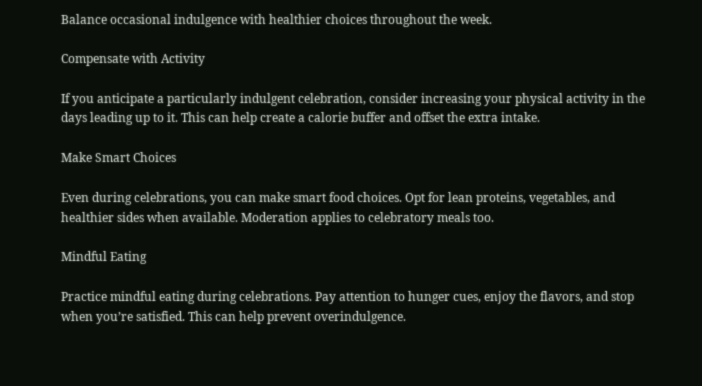Balance occasional indulgence with healthier choices throughout the week.

Compensate with Activity

If you anticipate a particularly indulgent celebration, consider increasing your physical activity in the days leading up to it. This can help create a calorie buffer and offset the extra intake.

Make Smart Choices

Even during celebrations, you can make smart food choices. Opt for lean proteins, vegetables, and healthier sides when available. Moderation applies to celebratory meals too.

Mindful Eating

Practice mindful eating during celebrations. Pay attention to hunger cues, enjoy the flavors, and stop when you’re satisfied. This can help prevent overindulgence.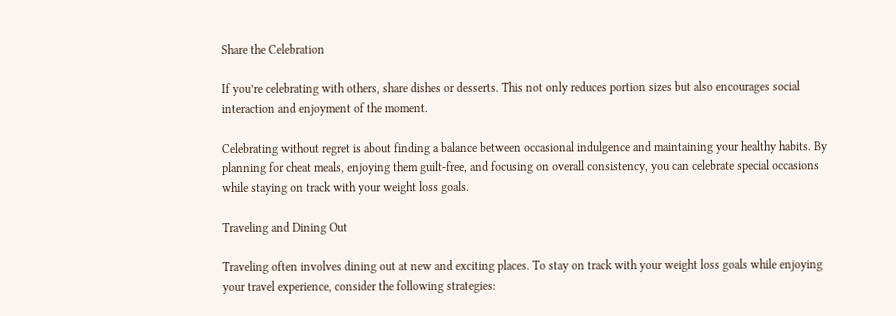Share the Celebration

If you’re celebrating with others, share dishes or desserts. This not only reduces portion sizes but also encourages social interaction and enjoyment of the moment.

Celebrating without regret is about finding a balance between occasional indulgence and maintaining your healthy habits. By planning for cheat meals, enjoying them guilt-free, and focusing on overall consistency, you can celebrate special occasions while staying on track with your weight loss goals.

Traveling and Dining Out

Traveling often involves dining out at new and exciting places. To stay on track with your weight loss goals while enjoying your travel experience, consider the following strategies: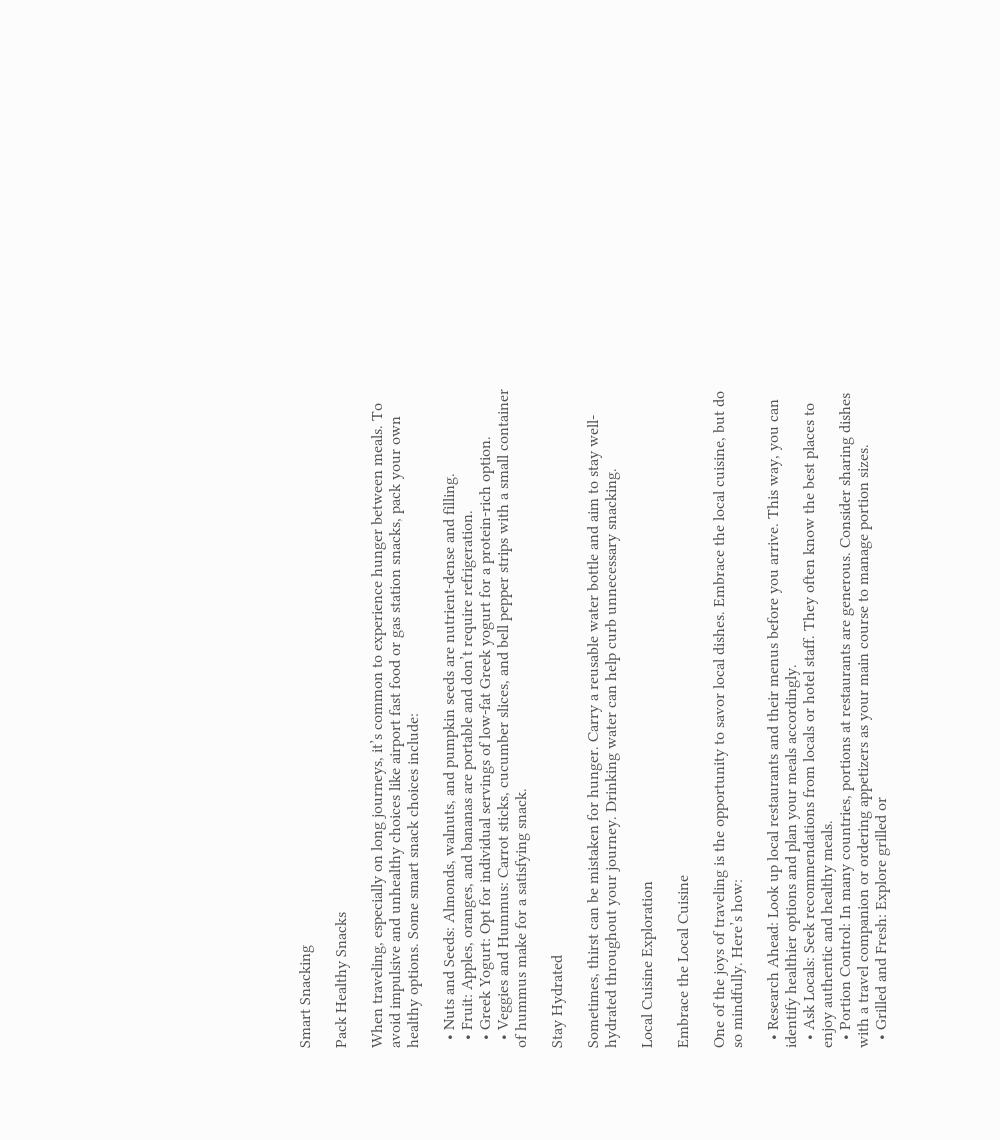Smart Snacking

Pack Healthy Snacks

When traveling, especially on long journeys, it’s common to experience hunger between meals. To avoid impulsive and unhealthy choices like airport fast food or gas station snacks, pack your own healthy options. Some smart snack choices include:

  • Nuts and Seeds: Almonds, walnuts, and pumpkin seeds are nutrient-dense and filling.
  • Fruit: Apples, oranges, and bananas are portable and don’t require refrigeration.
  • Greek Yogurt: Opt for individual servings of low-fat Greek yogurt for a protein-rich option.
  • Veggies and Hummus: Carrot sticks, cucumber slices, and bell pepper strips with a small container of hummus make for a satisfying snack.

Stay Hydrated

Sometimes, thirst can be mistaken for hunger. Carry a reusable water bottle and aim to stay well-hydrated throughout your journey. Drinking water can help curb unnecessary snacking.

Local Cuisine Exploration

Embrace the Local Cuisine

One of the joys of traveling is the opportunity to savor local dishes. Embrace the local cuisine, but do so mindfully. Here’s how:

  • Research Ahead: Look up local restaurants and their menus before you arrive. This way, you can identify healthier options and plan your meals accordingly.
  • Ask Locals: Seek recommendations from locals or hotel staff. They often know the best places to enjoy authentic and healthy meals.
  • Portion Control: In many countries, portions at restaurants are generous. Consider sharing dishes with a travel companion or ordering appetizers as your main course to manage portion sizes.
  • Grilled and Fresh: Explore grilled or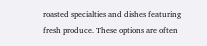roasted specialties and dishes featuring fresh produce. These options are often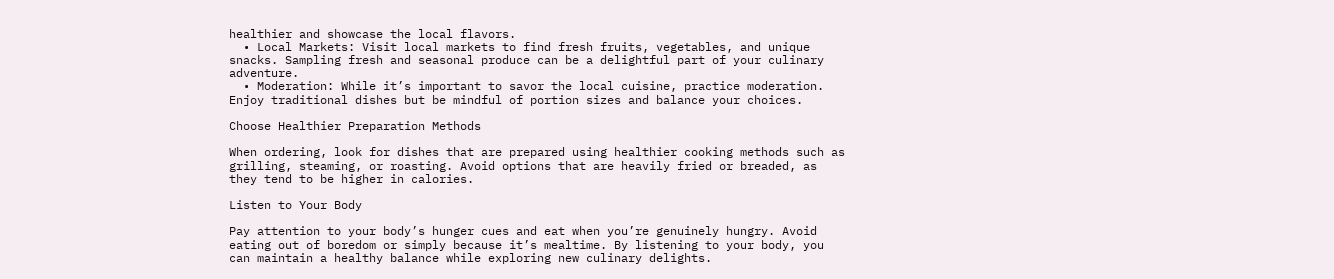healthier and showcase the local flavors.
  • Local Markets: Visit local markets to find fresh fruits, vegetables, and unique snacks. Sampling fresh and seasonal produce can be a delightful part of your culinary adventure.
  • Moderation: While it’s important to savor the local cuisine, practice moderation. Enjoy traditional dishes but be mindful of portion sizes and balance your choices.

Choose Healthier Preparation Methods

When ordering, look for dishes that are prepared using healthier cooking methods such as grilling, steaming, or roasting. Avoid options that are heavily fried or breaded, as they tend to be higher in calories.

Listen to Your Body

Pay attention to your body’s hunger cues and eat when you’re genuinely hungry. Avoid eating out of boredom or simply because it’s mealtime. By listening to your body, you can maintain a healthy balance while exploring new culinary delights.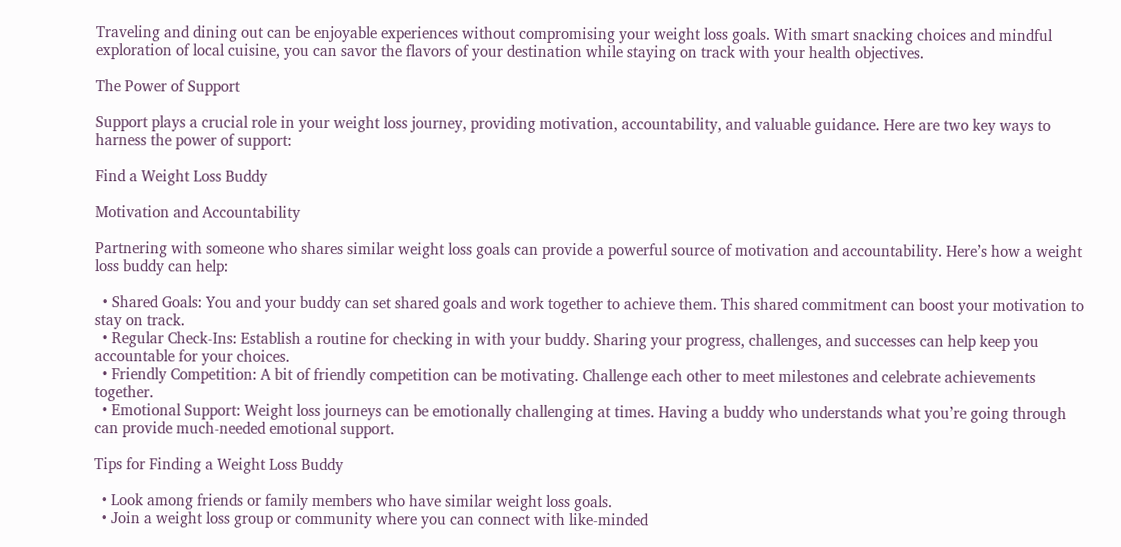Traveling and dining out can be enjoyable experiences without compromising your weight loss goals. With smart snacking choices and mindful exploration of local cuisine, you can savor the flavors of your destination while staying on track with your health objectives.

The Power of Support

Support plays a crucial role in your weight loss journey, providing motivation, accountability, and valuable guidance. Here are two key ways to harness the power of support:

Find a Weight Loss Buddy

Motivation and Accountability

Partnering with someone who shares similar weight loss goals can provide a powerful source of motivation and accountability. Here’s how a weight loss buddy can help:

  • Shared Goals: You and your buddy can set shared goals and work together to achieve them. This shared commitment can boost your motivation to stay on track.
  • Regular Check-Ins: Establish a routine for checking in with your buddy. Sharing your progress, challenges, and successes can help keep you accountable for your choices.
  • Friendly Competition: A bit of friendly competition can be motivating. Challenge each other to meet milestones and celebrate achievements together.
  • Emotional Support: Weight loss journeys can be emotionally challenging at times. Having a buddy who understands what you’re going through can provide much-needed emotional support.

Tips for Finding a Weight Loss Buddy

  • Look among friends or family members who have similar weight loss goals.
  • Join a weight loss group or community where you can connect with like-minded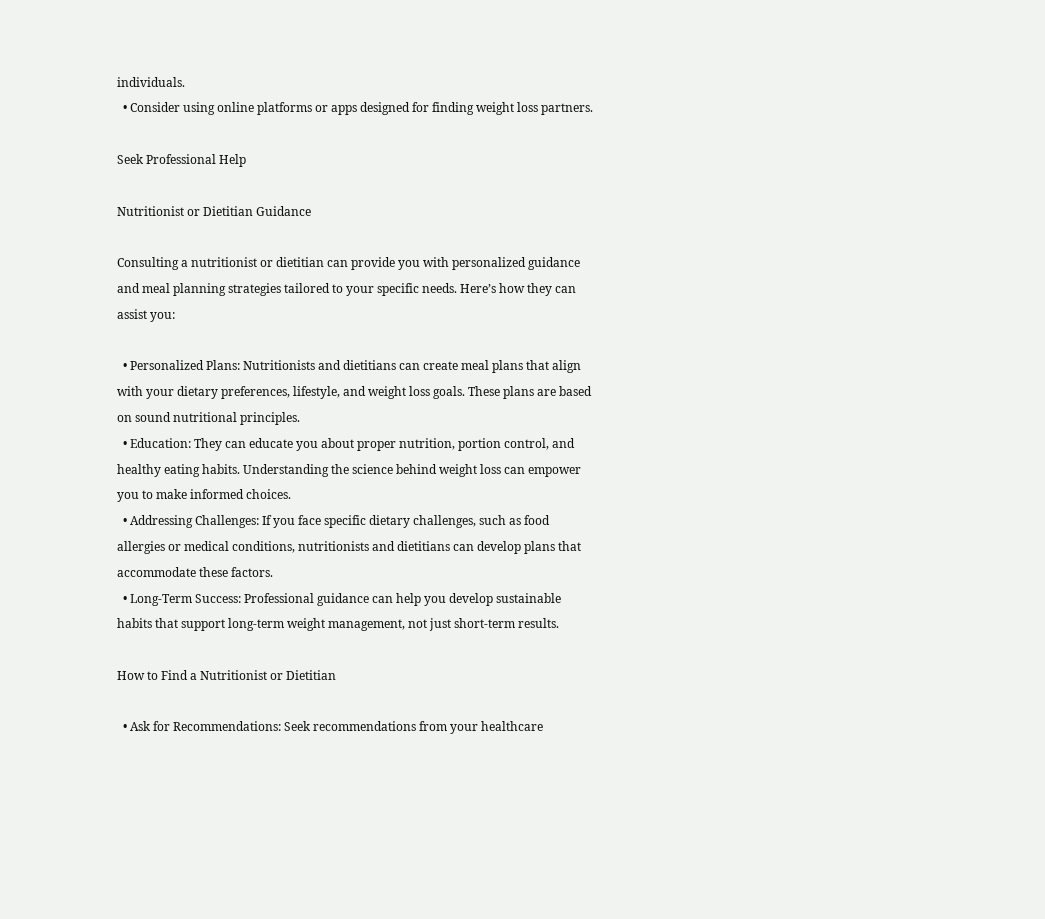individuals.
  • Consider using online platforms or apps designed for finding weight loss partners.

Seek Professional Help

Nutritionist or Dietitian Guidance

Consulting a nutritionist or dietitian can provide you with personalized guidance and meal planning strategies tailored to your specific needs. Here’s how they can assist you:

  • Personalized Plans: Nutritionists and dietitians can create meal plans that align with your dietary preferences, lifestyle, and weight loss goals. These plans are based on sound nutritional principles.
  • Education: They can educate you about proper nutrition, portion control, and healthy eating habits. Understanding the science behind weight loss can empower you to make informed choices.
  • Addressing Challenges: If you face specific dietary challenges, such as food allergies or medical conditions, nutritionists and dietitians can develop plans that accommodate these factors.
  • Long-Term Success: Professional guidance can help you develop sustainable habits that support long-term weight management, not just short-term results.

How to Find a Nutritionist or Dietitian

  • Ask for Recommendations: Seek recommendations from your healthcare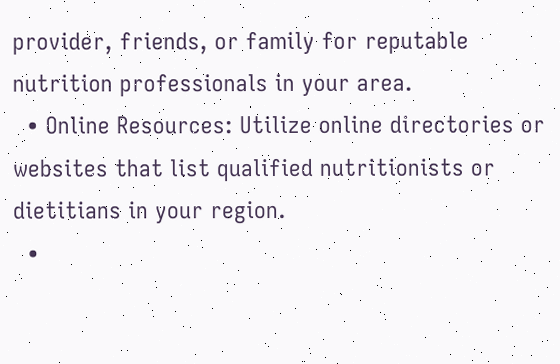provider, friends, or family for reputable nutrition professionals in your area.
  • Online Resources: Utilize online directories or websites that list qualified nutritionists or dietitians in your region.
  •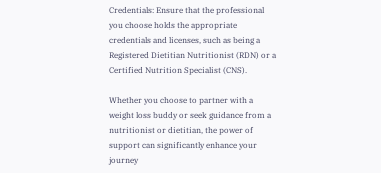Credentials: Ensure that the professional you choose holds the appropriate credentials and licenses, such as being a Registered Dietitian Nutritionist (RDN) or a Certified Nutrition Specialist (CNS).

Whether you choose to partner with a weight loss buddy or seek guidance from a nutritionist or dietitian, the power of support can significantly enhance your journey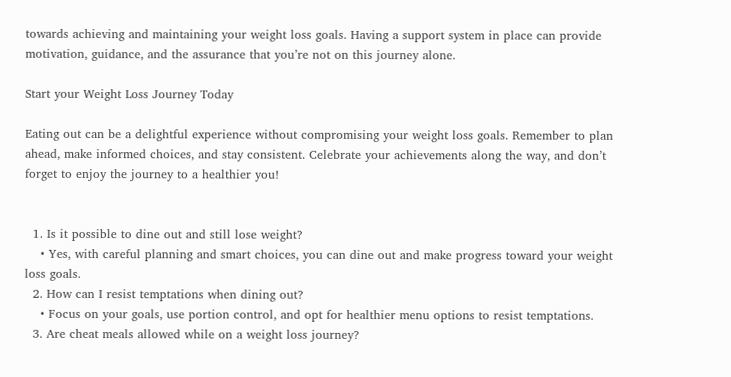towards achieving and maintaining your weight loss goals. Having a support system in place can provide motivation, guidance, and the assurance that you’re not on this journey alone.

Start your Weight Loss Journey Today

Eating out can be a delightful experience without compromising your weight loss goals. Remember to plan ahead, make informed choices, and stay consistent. Celebrate your achievements along the way, and don’t forget to enjoy the journey to a healthier you!


  1. Is it possible to dine out and still lose weight?
    • Yes, with careful planning and smart choices, you can dine out and make progress toward your weight loss goals.
  2. How can I resist temptations when dining out?
    • Focus on your goals, use portion control, and opt for healthier menu options to resist temptations.
  3. Are cheat meals allowed while on a weight loss journey?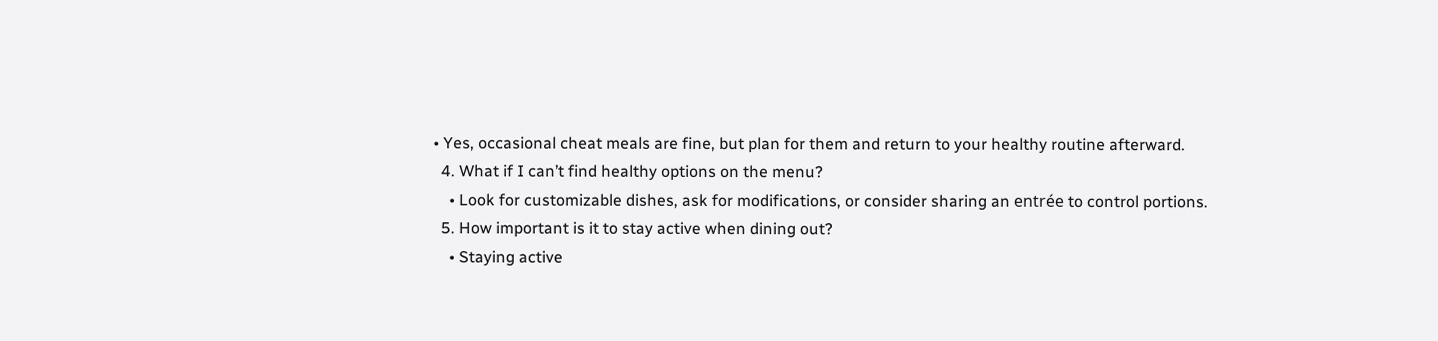• Yes, occasional cheat meals are fine, but plan for them and return to your healthy routine afterward.
  4. What if I can’t find healthy options on the menu?
    • Look for customizable dishes, ask for modifications, or consider sharing an entrée to control portions.
  5. How important is it to stay active when dining out?
    • Staying active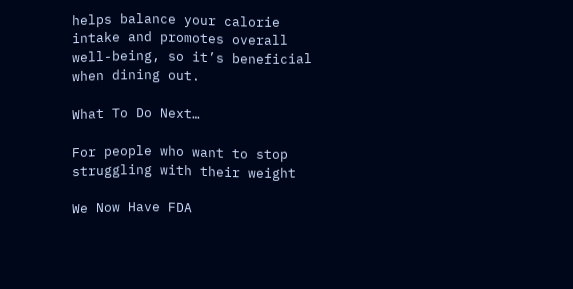helps balance your calorie intake and promotes overall well-being, so it’s beneficial when dining out.

What To Do Next…

For people who want to stop struggling with their weight

We Now Have FDA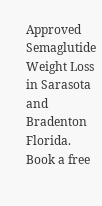Approved Semaglutide Weight Loss in Sarasota and Bradenton Florida. Book a free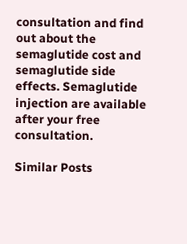consultation and find out about the semaglutide cost and semaglutide side effects. Semaglutide injection are available after your free consultation.

Similar Posts